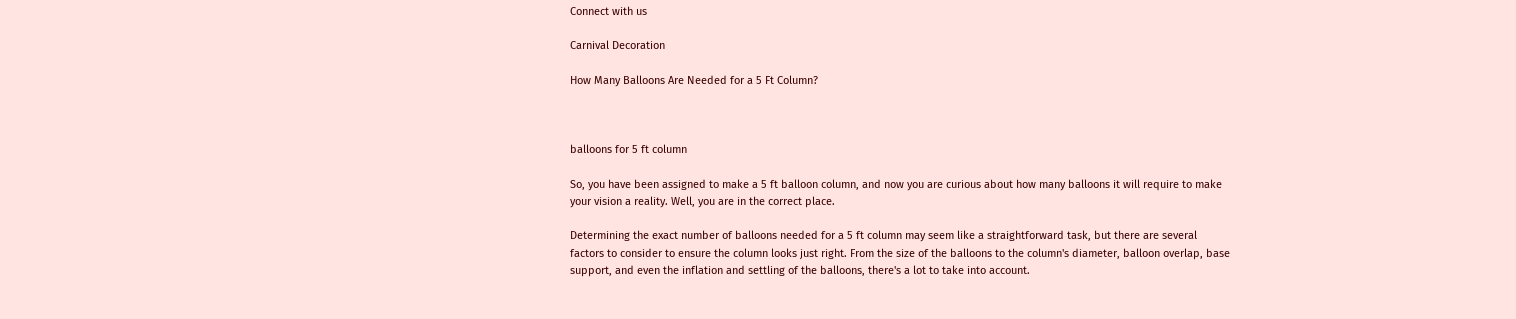Connect with us

Carnival Decoration

How Many Balloons Are Needed for a 5 Ft Column?



balloons for 5 ft column

So, you have been assigned to make a 5 ft balloon column, and now you are curious about how many balloons it will require to make your vision a reality. Well, you are in the correct place.

Determining the exact number of balloons needed for a 5 ft column may seem like a straightforward task, but there are several factors to consider to ensure the column looks just right. From the size of the balloons to the column's diameter, balloon overlap, base support, and even the inflation and settling of the balloons, there's a lot to take into account.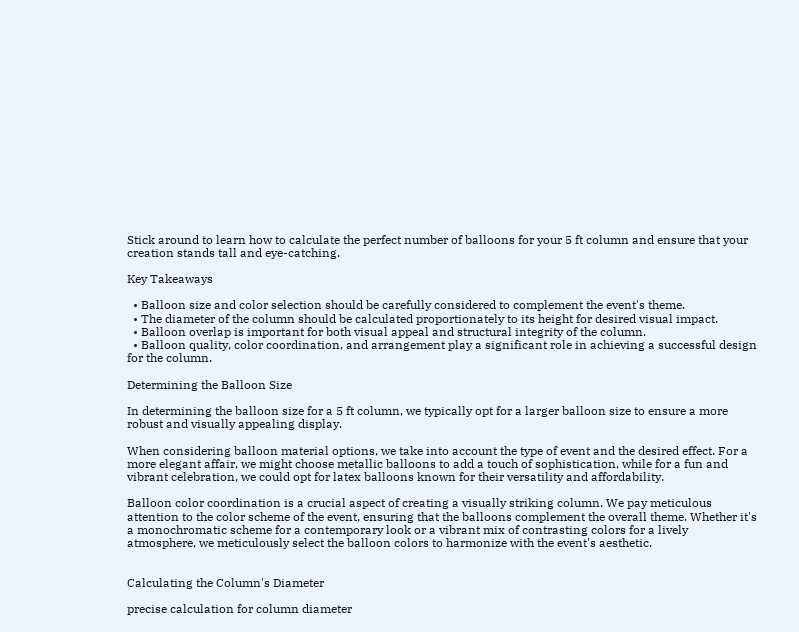Stick around to learn how to calculate the perfect number of balloons for your 5 ft column and ensure that your creation stands tall and eye-catching.

Key Takeaways

  • Balloon size and color selection should be carefully considered to complement the event's theme.
  • The diameter of the column should be calculated proportionately to its height for desired visual impact.
  • Balloon overlap is important for both visual appeal and structural integrity of the column.
  • Balloon quality, color coordination, and arrangement play a significant role in achieving a successful design for the column.

Determining the Balloon Size

In determining the balloon size for a 5 ft column, we typically opt for a larger balloon size to ensure a more robust and visually appealing display.

When considering balloon material options, we take into account the type of event and the desired effect. For a more elegant affair, we might choose metallic balloons to add a touch of sophistication, while for a fun and vibrant celebration, we could opt for latex balloons known for their versatility and affordability.

Balloon color coordination is a crucial aspect of creating a visually striking column. We pay meticulous attention to the color scheme of the event, ensuring that the balloons complement the overall theme. Whether it's a monochromatic scheme for a contemporary look or a vibrant mix of contrasting colors for a lively atmosphere, we meticulously select the balloon colors to harmonize with the event's aesthetic.


Calculating the Column's Diameter

precise calculation for column diameter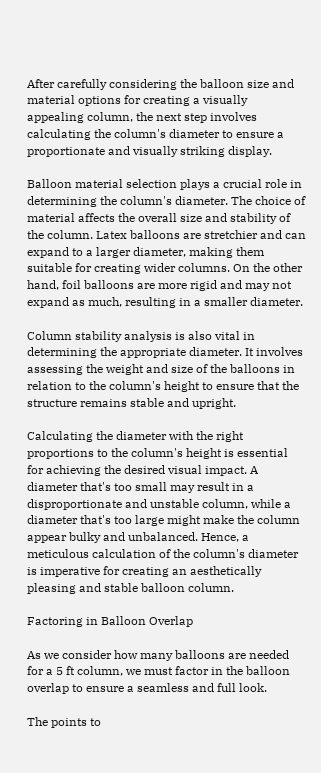After carefully considering the balloon size and material options for creating a visually appealing column, the next step involves calculating the column's diameter to ensure a proportionate and visually striking display.

Balloon material selection plays a crucial role in determining the column's diameter. The choice of material affects the overall size and stability of the column. Latex balloons are stretchier and can expand to a larger diameter, making them suitable for creating wider columns. On the other hand, foil balloons are more rigid and may not expand as much, resulting in a smaller diameter.

Column stability analysis is also vital in determining the appropriate diameter. It involves assessing the weight and size of the balloons in relation to the column's height to ensure that the structure remains stable and upright.

Calculating the diameter with the right proportions to the column's height is essential for achieving the desired visual impact. A diameter that's too small may result in a disproportionate and unstable column, while a diameter that's too large might make the column appear bulky and unbalanced. Hence, a meticulous calculation of the column's diameter is imperative for creating an aesthetically pleasing and stable balloon column.

Factoring in Balloon Overlap

As we consider how many balloons are needed for a 5 ft column, we must factor in the balloon overlap to ensure a seamless and full look.

The points to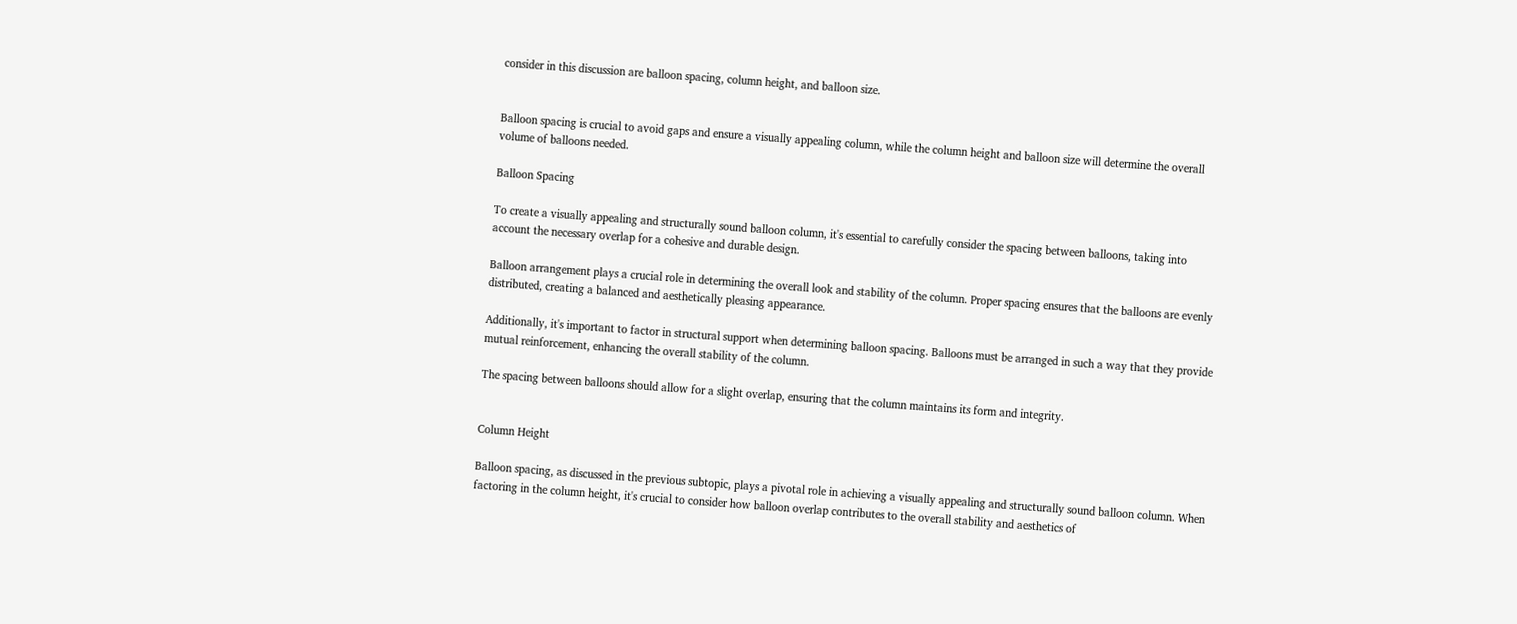consider in this discussion are balloon spacing, column height, and balloon size.


Balloon spacing is crucial to avoid gaps and ensure a visually appealing column, while the column height and balloon size will determine the overall volume of balloons needed.

Balloon Spacing

To create a visually appealing and structurally sound balloon column, it's essential to carefully consider the spacing between balloons, taking into account the necessary overlap for a cohesive and durable design.

Balloon arrangement plays a crucial role in determining the overall look and stability of the column. Proper spacing ensures that the balloons are evenly distributed, creating a balanced and aesthetically pleasing appearance.

Additionally, it's important to factor in structural support when determining balloon spacing. Balloons must be arranged in such a way that they provide mutual reinforcement, enhancing the overall stability of the column.

The spacing between balloons should allow for a slight overlap, ensuring that the column maintains its form and integrity.


Column Height

Balloon spacing, as discussed in the previous subtopic, plays a pivotal role in achieving a visually appealing and structurally sound balloon column. When factoring in the column height, it's crucial to consider how balloon overlap contributes to the overall stability and aesthetics of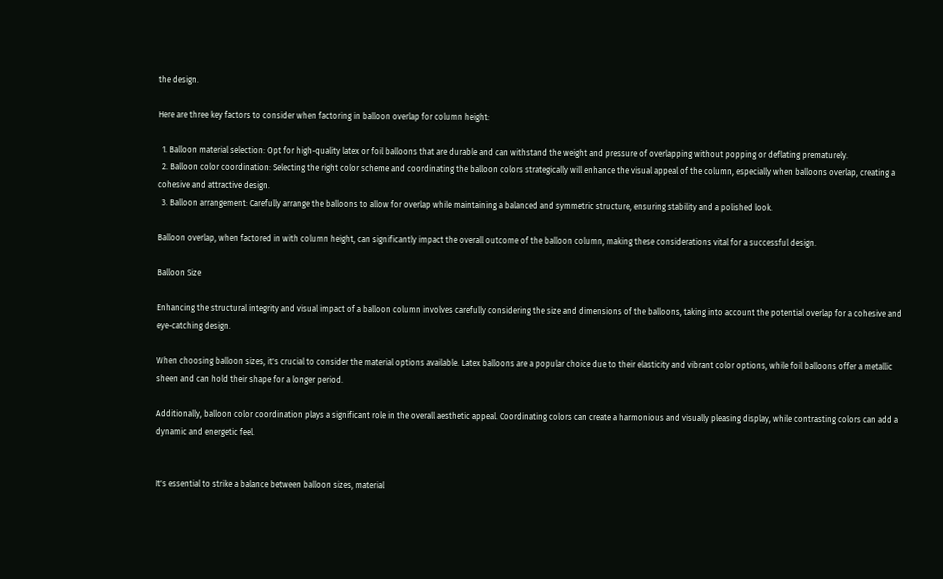the design.

Here are three key factors to consider when factoring in balloon overlap for column height:

  1. Balloon material selection: Opt for high-quality latex or foil balloons that are durable and can withstand the weight and pressure of overlapping without popping or deflating prematurely.
  2. Balloon color coordination: Selecting the right color scheme and coordinating the balloon colors strategically will enhance the visual appeal of the column, especially when balloons overlap, creating a cohesive and attractive design.
  3. Balloon arrangement: Carefully arrange the balloons to allow for overlap while maintaining a balanced and symmetric structure, ensuring stability and a polished look.

Balloon overlap, when factored in with column height, can significantly impact the overall outcome of the balloon column, making these considerations vital for a successful design.

Balloon Size

Enhancing the structural integrity and visual impact of a balloon column involves carefully considering the size and dimensions of the balloons, taking into account the potential overlap for a cohesive and eye-catching design.

When choosing balloon sizes, it's crucial to consider the material options available. Latex balloons are a popular choice due to their elasticity and vibrant color options, while foil balloons offer a metallic sheen and can hold their shape for a longer period.

Additionally, balloon color coordination plays a significant role in the overall aesthetic appeal. Coordinating colors can create a harmonious and visually pleasing display, while contrasting colors can add a dynamic and energetic feel.


It's essential to strike a balance between balloon sizes, material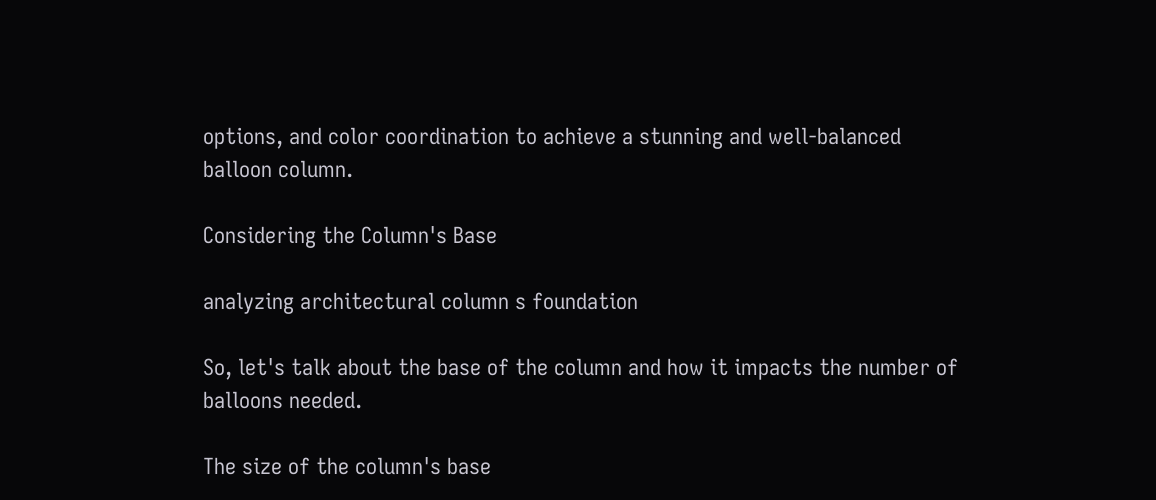options, and color coordination to achieve a stunning and well-balanced balloon column.

Considering the Column's Base

analyzing architectural column s foundation

So, let's talk about the base of the column and how it impacts the number of balloons needed.

The size of the column's base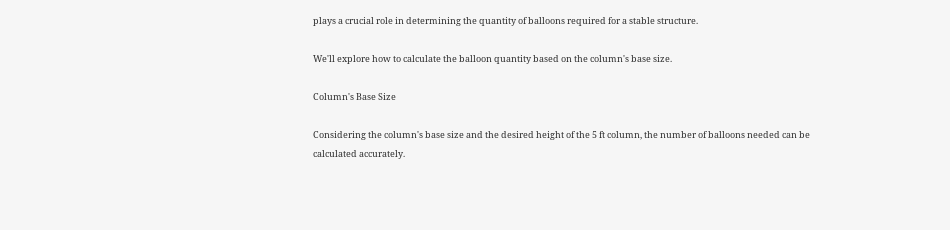plays a crucial role in determining the quantity of balloons required for a stable structure.

We'll explore how to calculate the balloon quantity based on the column's base size.

Column's Base Size

Considering the column's base size and the desired height of the 5 ft column, the number of balloons needed can be calculated accurately.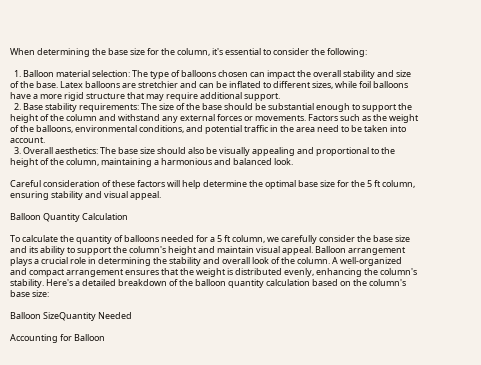When determining the base size for the column, it's essential to consider the following:

  1. Balloon material selection: The type of balloons chosen can impact the overall stability and size of the base. Latex balloons are stretchier and can be inflated to different sizes, while foil balloons have a more rigid structure that may require additional support.
  2. Base stability requirements: The size of the base should be substantial enough to support the height of the column and withstand any external forces or movements. Factors such as the weight of the balloons, environmental conditions, and potential traffic in the area need to be taken into account.
  3. Overall aesthetics: The base size should also be visually appealing and proportional to the height of the column, maintaining a harmonious and balanced look.

Careful consideration of these factors will help determine the optimal base size for the 5 ft column, ensuring stability and visual appeal.

Balloon Quantity Calculation

To calculate the quantity of balloons needed for a 5 ft column, we carefully consider the base size and its ability to support the column's height and maintain visual appeal. Balloon arrangement plays a crucial role in determining the stability and overall look of the column. A well-organized and compact arrangement ensures that the weight is distributed evenly, enhancing the column's stability. Here's a detailed breakdown of the balloon quantity calculation based on the column's base size:

Balloon SizeQuantity Needed

Accounting for Balloon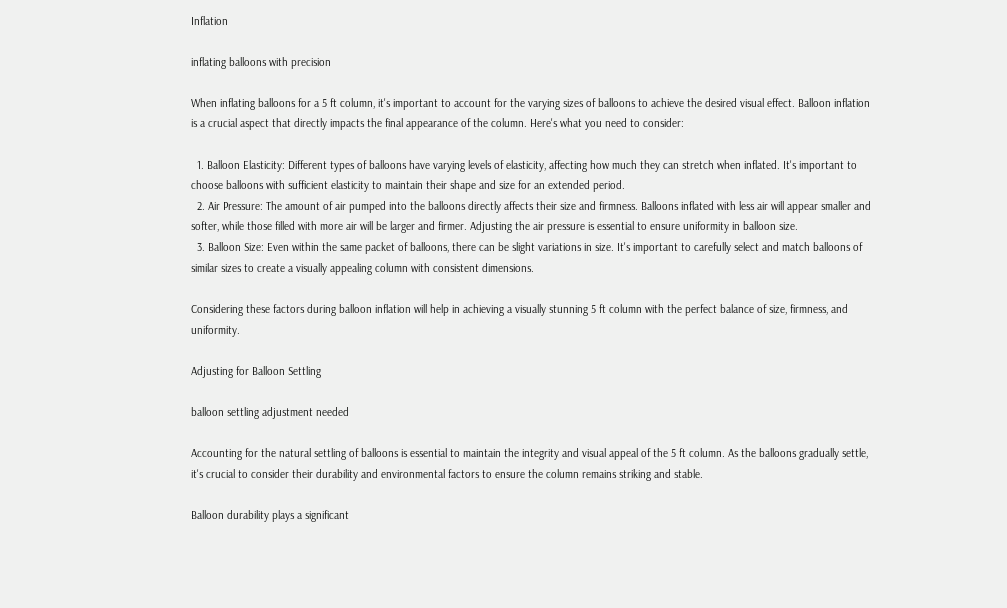Inflation

inflating balloons with precision

When inflating balloons for a 5 ft column, it's important to account for the varying sizes of balloons to achieve the desired visual effect. Balloon inflation is a crucial aspect that directly impacts the final appearance of the column. Here's what you need to consider:

  1. Balloon Elasticity: Different types of balloons have varying levels of elasticity, affecting how much they can stretch when inflated. It's important to choose balloons with sufficient elasticity to maintain their shape and size for an extended period.
  2. Air Pressure: The amount of air pumped into the balloons directly affects their size and firmness. Balloons inflated with less air will appear smaller and softer, while those filled with more air will be larger and firmer. Adjusting the air pressure is essential to ensure uniformity in balloon size.
  3. Balloon Size: Even within the same packet of balloons, there can be slight variations in size. It's important to carefully select and match balloons of similar sizes to create a visually appealing column with consistent dimensions.

Considering these factors during balloon inflation will help in achieving a visually stunning 5 ft column with the perfect balance of size, firmness, and uniformity.

Adjusting for Balloon Settling

balloon settling adjustment needed

Accounting for the natural settling of balloons is essential to maintain the integrity and visual appeal of the 5 ft column. As the balloons gradually settle, it's crucial to consider their durability and environmental factors to ensure the column remains striking and stable.

Balloon durability plays a significant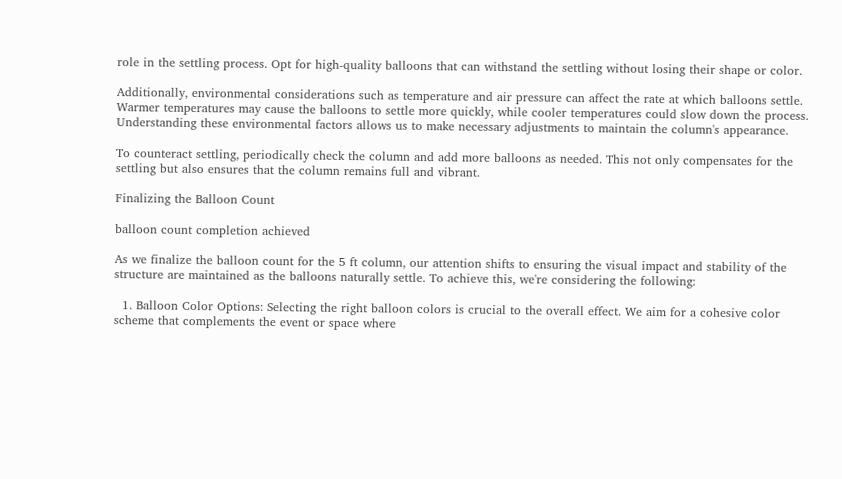role in the settling process. Opt for high-quality balloons that can withstand the settling without losing their shape or color.

Additionally, environmental considerations such as temperature and air pressure can affect the rate at which balloons settle. Warmer temperatures may cause the balloons to settle more quickly, while cooler temperatures could slow down the process. Understanding these environmental factors allows us to make necessary adjustments to maintain the column's appearance.

To counteract settling, periodically check the column and add more balloons as needed. This not only compensates for the settling but also ensures that the column remains full and vibrant.

Finalizing the Balloon Count

balloon count completion achieved

As we finalize the balloon count for the 5 ft column, our attention shifts to ensuring the visual impact and stability of the structure are maintained as the balloons naturally settle. To achieve this, we're considering the following:

  1. Balloon Color Options: Selecting the right balloon colors is crucial to the overall effect. We aim for a cohesive color scheme that complements the event or space where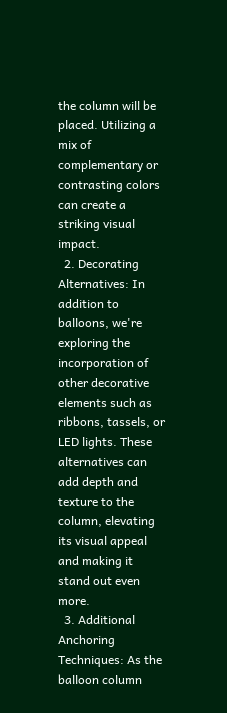the column will be placed. Utilizing a mix of complementary or contrasting colors can create a striking visual impact.
  2. Decorating Alternatives: In addition to balloons, we're exploring the incorporation of other decorative elements such as ribbons, tassels, or LED lights. These alternatives can add depth and texture to the column, elevating its visual appeal and making it stand out even more.
  3. Additional Anchoring Techniques: As the balloon column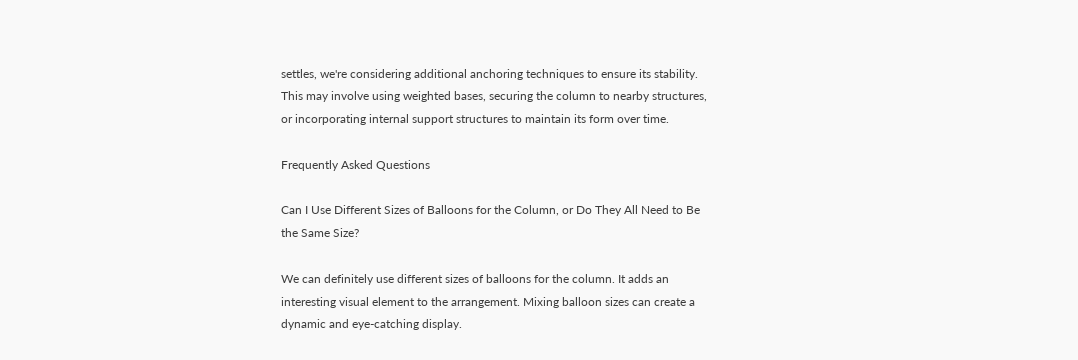settles, we're considering additional anchoring techniques to ensure its stability. This may involve using weighted bases, securing the column to nearby structures, or incorporating internal support structures to maintain its form over time.

Frequently Asked Questions

Can I Use Different Sizes of Balloons for the Column, or Do They All Need to Be the Same Size?

We can definitely use different sizes of balloons for the column. It adds an interesting visual element to the arrangement. Mixing balloon sizes can create a dynamic and eye-catching display.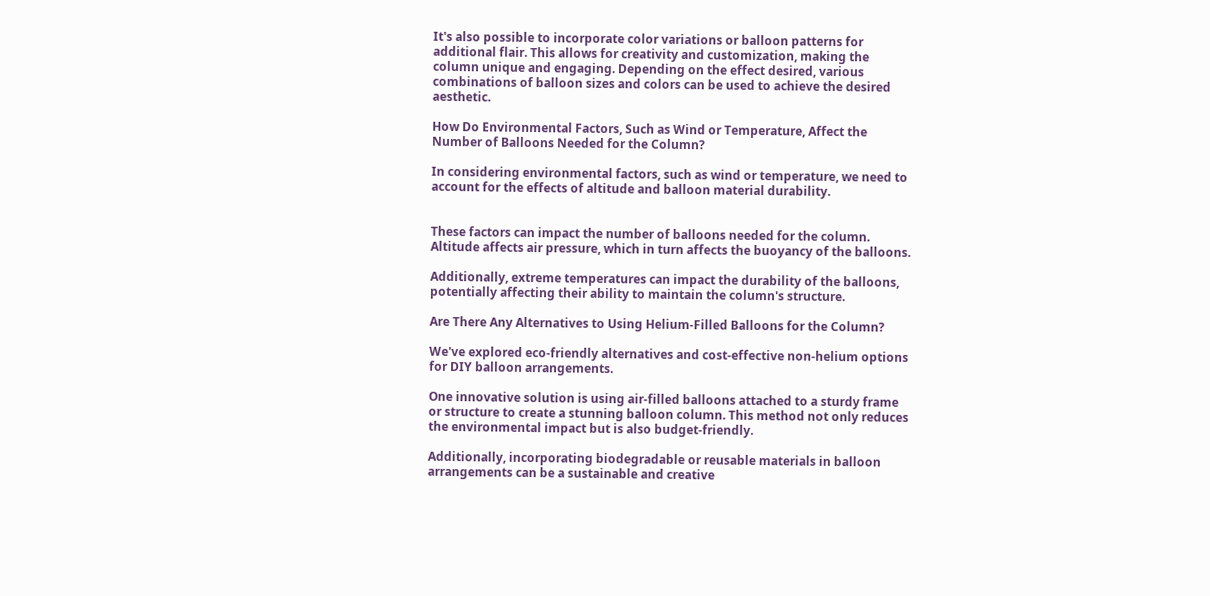It's also possible to incorporate color variations or balloon patterns for additional flair. This allows for creativity and customization, making the column unique and engaging. Depending on the effect desired, various combinations of balloon sizes and colors can be used to achieve the desired aesthetic.

How Do Environmental Factors, Such as Wind or Temperature, Affect the Number of Balloons Needed for the Column?

In considering environmental factors, such as wind or temperature, we need to account for the effects of altitude and balloon material durability.


These factors can impact the number of balloons needed for the column. Altitude affects air pressure, which in turn affects the buoyancy of the balloons.

Additionally, extreme temperatures can impact the durability of the balloons, potentially affecting their ability to maintain the column's structure.

Are There Any Alternatives to Using Helium-Filled Balloons for the Column?

We've explored eco-friendly alternatives and cost-effective non-helium options for DIY balloon arrangements.

One innovative solution is using air-filled balloons attached to a sturdy frame or structure to create a stunning balloon column. This method not only reduces the environmental impact but is also budget-friendly.

Additionally, incorporating biodegradable or reusable materials in balloon arrangements can be a sustainable and creative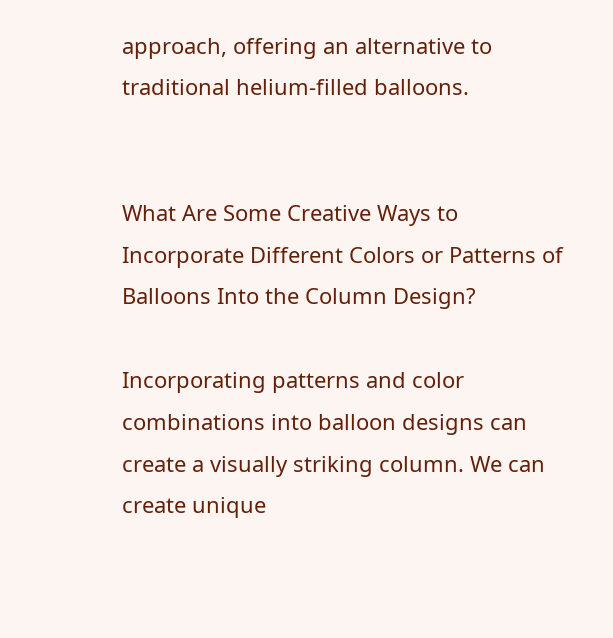approach, offering an alternative to traditional helium-filled balloons.


What Are Some Creative Ways to Incorporate Different Colors or Patterns of Balloons Into the Column Design?

Incorporating patterns and color combinations into balloon designs can create a visually striking column. We can create unique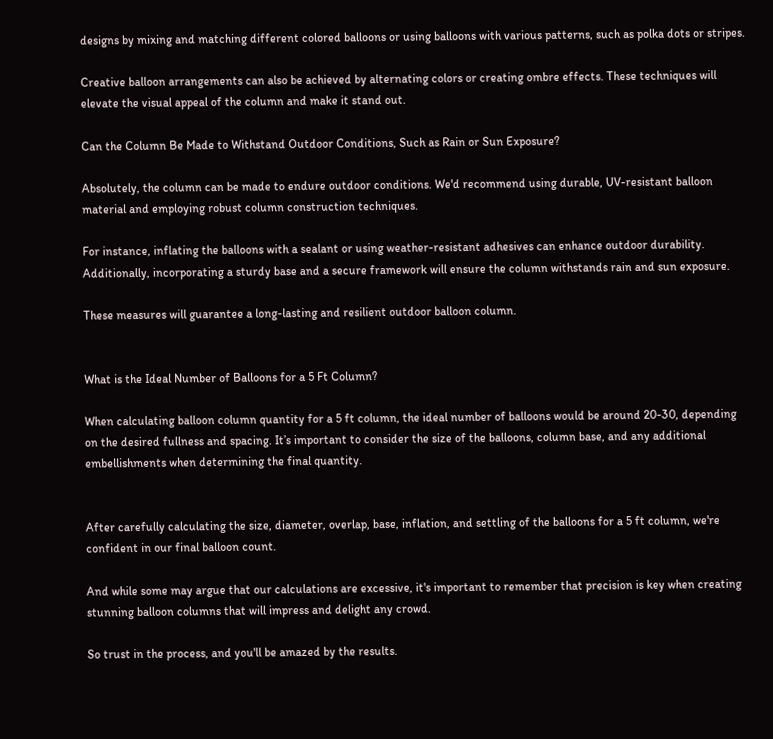designs by mixing and matching different colored balloons or using balloons with various patterns, such as polka dots or stripes.

Creative balloon arrangements can also be achieved by alternating colors or creating ombre effects. These techniques will elevate the visual appeal of the column and make it stand out.

Can the Column Be Made to Withstand Outdoor Conditions, Such as Rain or Sun Exposure?

Absolutely, the column can be made to endure outdoor conditions. We'd recommend using durable, UV-resistant balloon material and employing robust column construction techniques.

For instance, inflating the balloons with a sealant or using weather-resistant adhesives can enhance outdoor durability. Additionally, incorporating a sturdy base and a secure framework will ensure the column withstands rain and sun exposure.

These measures will guarantee a long-lasting and resilient outdoor balloon column.


What is the Ideal Number of Balloons for a 5 Ft Column?

When calculating balloon column quantity for a 5 ft column, the ideal number of balloons would be around 20-30, depending on the desired fullness and spacing. It’s important to consider the size of the balloons, column base, and any additional embellishments when determining the final quantity.


After carefully calculating the size, diameter, overlap, base, inflation, and settling of the balloons for a 5 ft column, we're confident in our final balloon count.

And while some may argue that our calculations are excessive, it's important to remember that precision is key when creating stunning balloon columns that will impress and delight any crowd.

So trust in the process, and you'll be amazed by the results.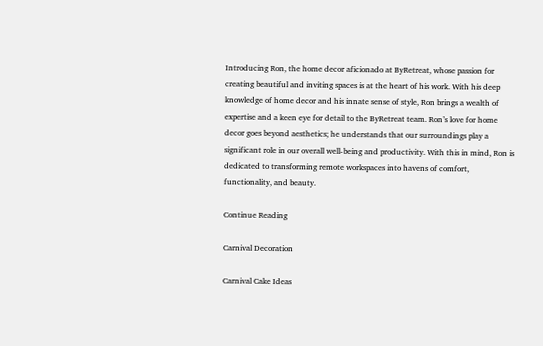Introducing Ron, the home decor aficionado at ByRetreat, whose passion for creating beautiful and inviting spaces is at the heart of his work. With his deep knowledge of home decor and his innate sense of style, Ron brings a wealth of expertise and a keen eye for detail to the ByRetreat team. Ron’s love for home decor goes beyond aesthetics; he understands that our surroundings play a significant role in our overall well-being and productivity. With this in mind, Ron is dedicated to transforming remote workspaces into havens of comfort, functionality, and beauty.

Continue Reading

Carnival Decoration

Carnival Cake Ideas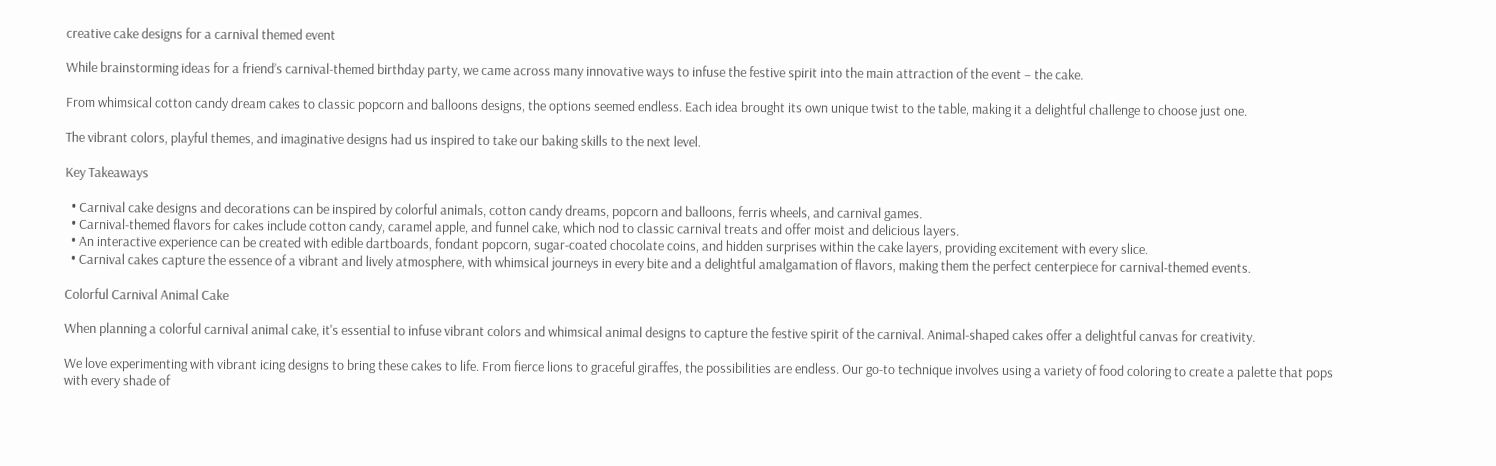creative cake designs for a carnival themed event

While brainstorming ideas for a friend’s carnival-themed birthday party, we came across many innovative ways to infuse the festive spirit into the main attraction of the event – the cake.

From whimsical cotton candy dream cakes to classic popcorn and balloons designs, the options seemed endless. Each idea brought its own unique twist to the table, making it a delightful challenge to choose just one.

The vibrant colors, playful themes, and imaginative designs had us inspired to take our baking skills to the next level.

Key Takeaways

  • Carnival cake designs and decorations can be inspired by colorful animals, cotton candy dreams, popcorn and balloons, ferris wheels, and carnival games.
  • Carnival-themed flavors for cakes include cotton candy, caramel apple, and funnel cake, which nod to classic carnival treats and offer moist and delicious layers.
  • An interactive experience can be created with edible dartboards, fondant popcorn, sugar-coated chocolate coins, and hidden surprises within the cake layers, providing excitement with every slice.
  • Carnival cakes capture the essence of a vibrant and lively atmosphere, with whimsical journeys in every bite and a delightful amalgamation of flavors, making them the perfect centerpiece for carnival-themed events.

Colorful Carnival Animal Cake

When planning a colorful carnival animal cake, it's essential to infuse vibrant colors and whimsical animal designs to capture the festive spirit of the carnival. Animal-shaped cakes offer a delightful canvas for creativity.

We love experimenting with vibrant icing designs to bring these cakes to life. From fierce lions to graceful giraffes, the possibilities are endless. Our go-to technique involves using a variety of food coloring to create a palette that pops with every shade of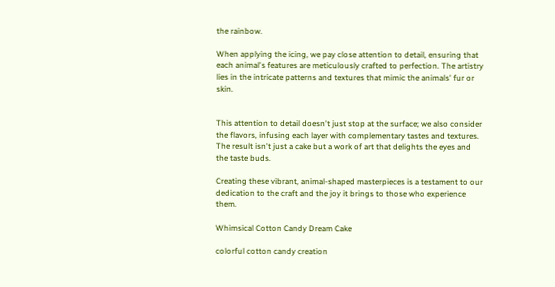the rainbow.

When applying the icing, we pay close attention to detail, ensuring that each animal's features are meticulously crafted to perfection. The artistry lies in the intricate patterns and textures that mimic the animals' fur or skin.


This attention to detail doesn't just stop at the surface; we also consider the flavors, infusing each layer with complementary tastes and textures. The result isn't just a cake but a work of art that delights the eyes and the taste buds.

Creating these vibrant, animal-shaped masterpieces is a testament to our dedication to the craft and the joy it brings to those who experience them.

Whimsical Cotton Candy Dream Cake

colorful cotton candy creation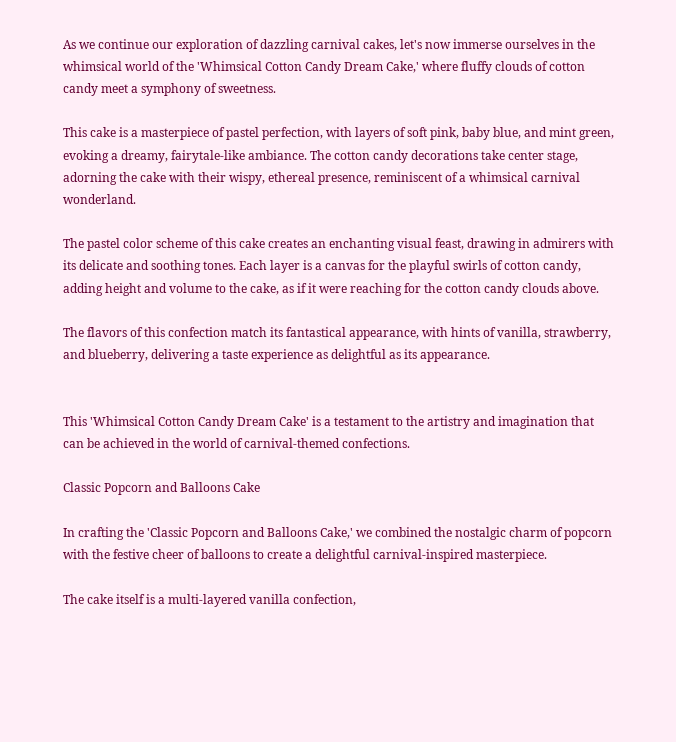As we continue our exploration of dazzling carnival cakes, let's now immerse ourselves in the whimsical world of the 'Whimsical Cotton Candy Dream Cake,' where fluffy clouds of cotton candy meet a symphony of sweetness.

This cake is a masterpiece of pastel perfection, with layers of soft pink, baby blue, and mint green, evoking a dreamy, fairytale-like ambiance. The cotton candy decorations take center stage, adorning the cake with their wispy, ethereal presence, reminiscent of a whimsical carnival wonderland.

The pastel color scheme of this cake creates an enchanting visual feast, drawing in admirers with its delicate and soothing tones. Each layer is a canvas for the playful swirls of cotton candy, adding height and volume to the cake, as if it were reaching for the cotton candy clouds above.

The flavors of this confection match its fantastical appearance, with hints of vanilla, strawberry, and blueberry, delivering a taste experience as delightful as its appearance.


This 'Whimsical Cotton Candy Dream Cake' is a testament to the artistry and imagination that can be achieved in the world of carnival-themed confections.

Classic Popcorn and Balloons Cake

In crafting the 'Classic Popcorn and Balloons Cake,' we combined the nostalgic charm of popcorn with the festive cheer of balloons to create a delightful carnival-inspired masterpiece.

The cake itself is a multi-layered vanilla confection,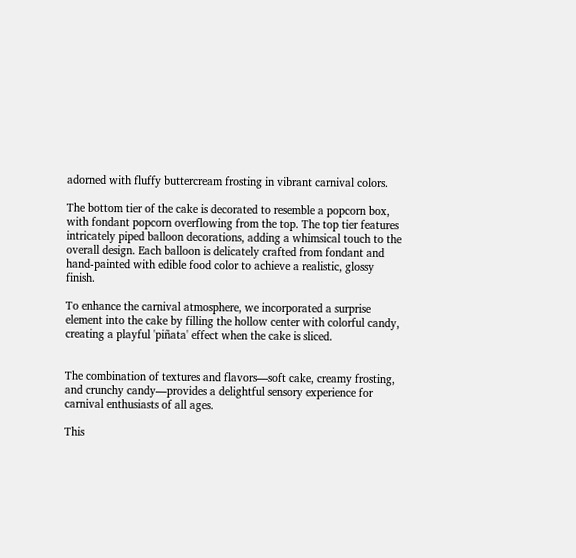adorned with fluffy buttercream frosting in vibrant carnival colors.

The bottom tier of the cake is decorated to resemble a popcorn box, with fondant popcorn overflowing from the top. The top tier features intricately piped balloon decorations, adding a whimsical touch to the overall design. Each balloon is delicately crafted from fondant and hand-painted with edible food color to achieve a realistic, glossy finish.

To enhance the carnival atmosphere, we incorporated a surprise element into the cake by filling the hollow center with colorful candy, creating a playful 'piñata' effect when the cake is sliced.


The combination of textures and flavors—soft cake, creamy frosting, and crunchy candy—provides a delightful sensory experience for carnival enthusiasts of all ages.

This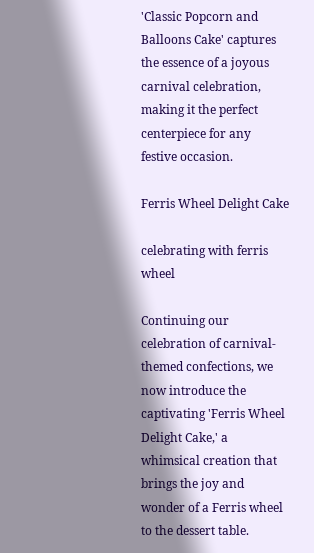'Classic Popcorn and Balloons Cake' captures the essence of a joyous carnival celebration, making it the perfect centerpiece for any festive occasion.

Ferris Wheel Delight Cake

celebrating with ferris wheel

Continuing our celebration of carnival-themed confections, we now introduce the captivating 'Ferris Wheel Delight Cake,' a whimsical creation that brings the joy and wonder of a Ferris wheel to the dessert table.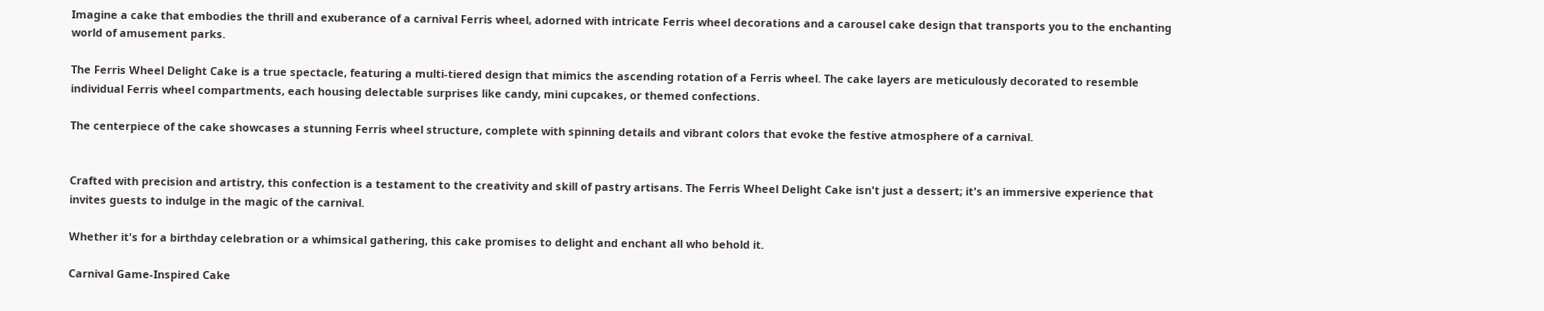Imagine a cake that embodies the thrill and exuberance of a carnival Ferris wheel, adorned with intricate Ferris wheel decorations and a carousel cake design that transports you to the enchanting world of amusement parks.

The Ferris Wheel Delight Cake is a true spectacle, featuring a multi-tiered design that mimics the ascending rotation of a Ferris wheel. The cake layers are meticulously decorated to resemble individual Ferris wheel compartments, each housing delectable surprises like candy, mini cupcakes, or themed confections.

The centerpiece of the cake showcases a stunning Ferris wheel structure, complete with spinning details and vibrant colors that evoke the festive atmosphere of a carnival.


Crafted with precision and artistry, this confection is a testament to the creativity and skill of pastry artisans. The Ferris Wheel Delight Cake isn't just a dessert; it's an immersive experience that invites guests to indulge in the magic of the carnival.

Whether it's for a birthday celebration or a whimsical gathering, this cake promises to delight and enchant all who behold it.

Carnival Game-Inspired Cake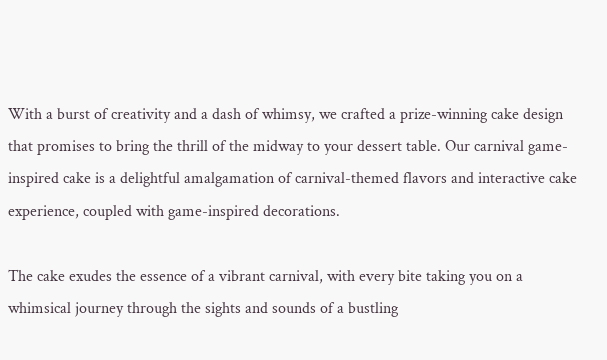With a burst of creativity and a dash of whimsy, we crafted a prize-winning cake design that promises to bring the thrill of the midway to your dessert table. Our carnival game-inspired cake is a delightful amalgamation of carnival-themed flavors and interactive cake experience, coupled with game-inspired decorations.

The cake exudes the essence of a vibrant carnival, with every bite taking you on a whimsical journey through the sights and sounds of a bustling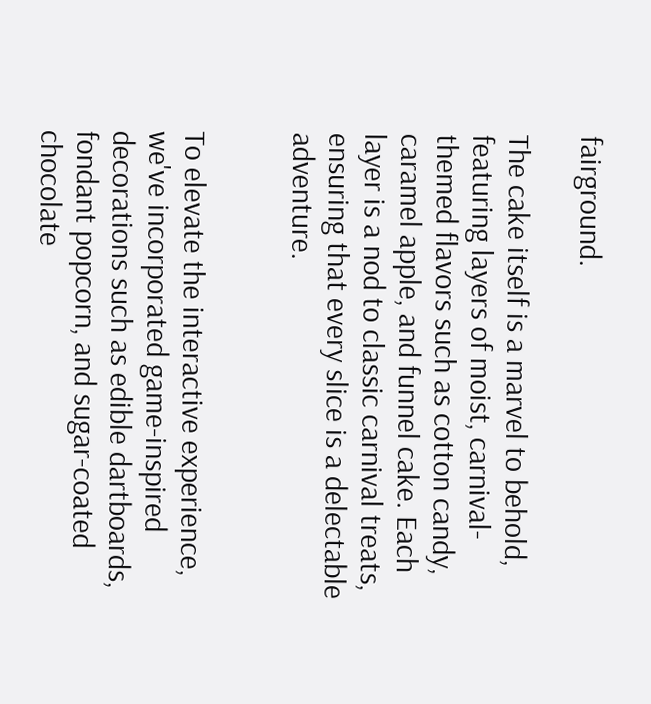fairground.

The cake itself is a marvel to behold, featuring layers of moist, carnival-themed flavors such as cotton candy, caramel apple, and funnel cake. Each layer is a nod to classic carnival treats, ensuring that every slice is a delectable adventure.


To elevate the interactive experience, we've incorporated game-inspired decorations such as edible dartboards, fondant popcorn, and sugar-coated chocolate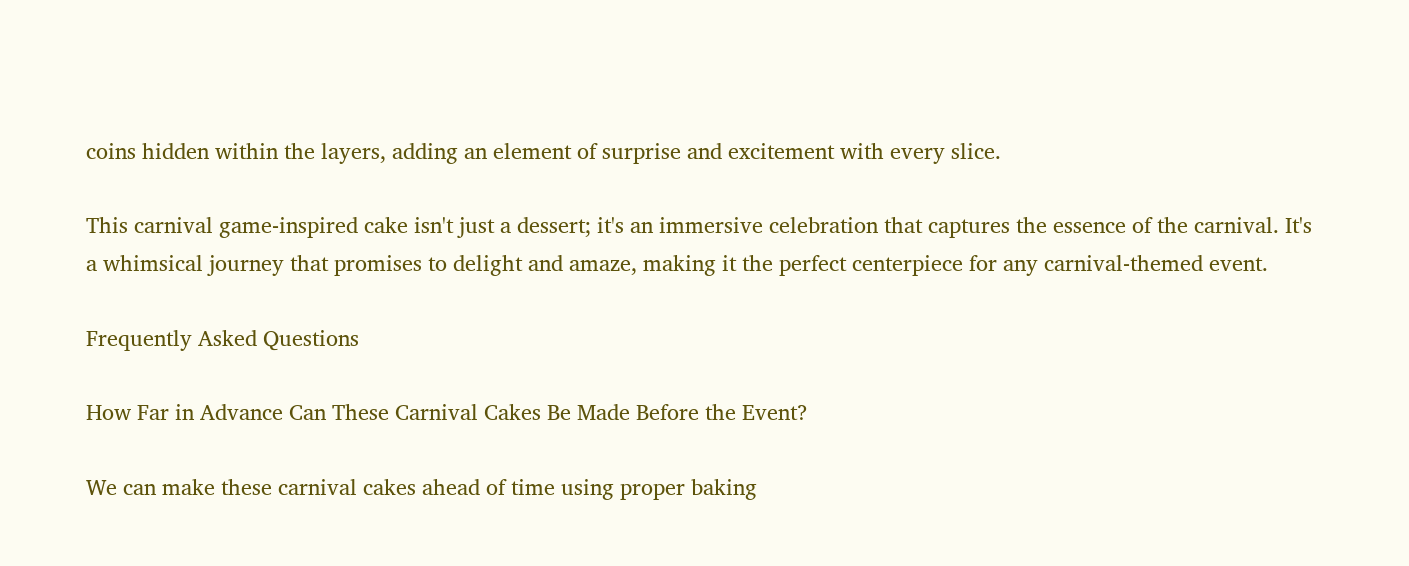coins hidden within the layers, adding an element of surprise and excitement with every slice.

This carnival game-inspired cake isn't just a dessert; it's an immersive celebration that captures the essence of the carnival. It's a whimsical journey that promises to delight and amaze, making it the perfect centerpiece for any carnival-themed event.

Frequently Asked Questions

How Far in Advance Can These Carnival Cakes Be Made Before the Event?

We can make these carnival cakes ahead of time using proper baking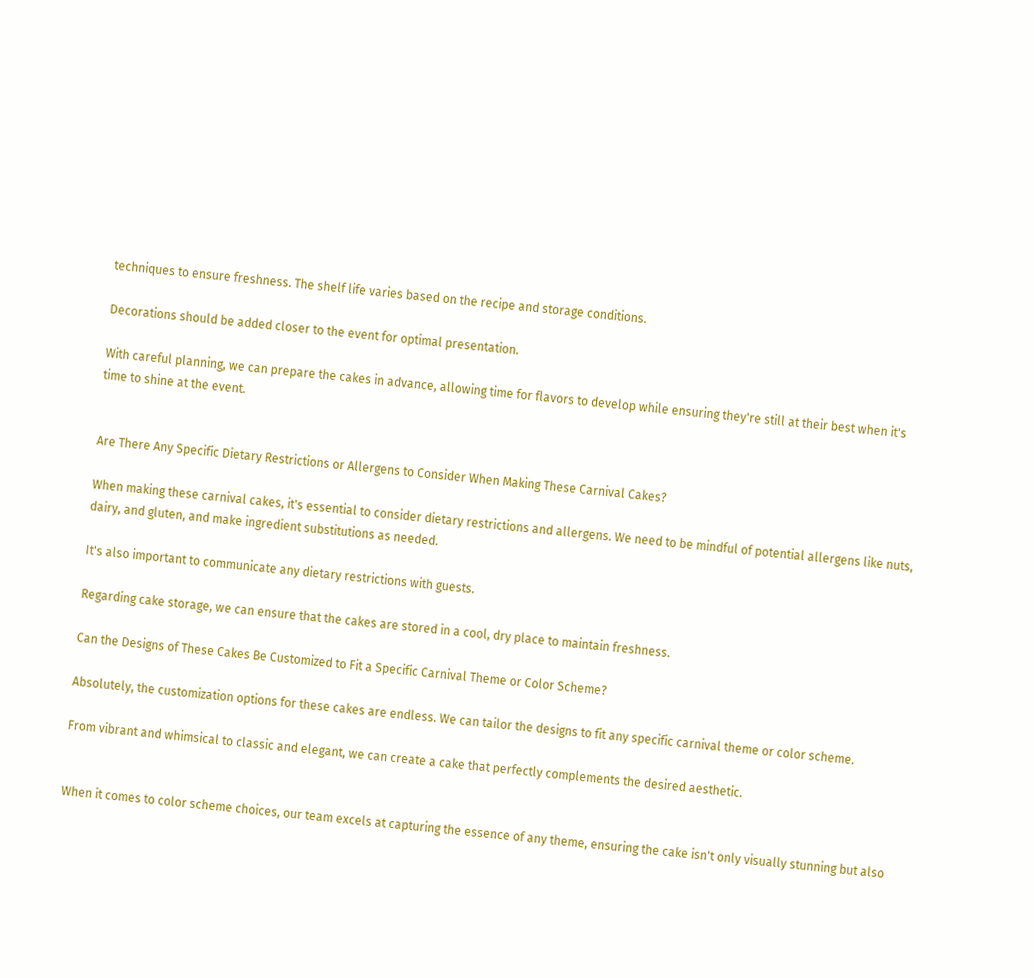techniques to ensure freshness. The shelf life varies based on the recipe and storage conditions.

Decorations should be added closer to the event for optimal presentation.

With careful planning, we can prepare the cakes in advance, allowing time for flavors to develop while ensuring they're still at their best when it's time to shine at the event.


Are There Any Specific Dietary Restrictions or Allergens to Consider When Making These Carnival Cakes?

When making these carnival cakes, it's essential to consider dietary restrictions and allergens. We need to be mindful of potential allergens like nuts, dairy, and gluten, and make ingredient substitutions as needed.

It's also important to communicate any dietary restrictions with guests.

Regarding cake storage, we can ensure that the cakes are stored in a cool, dry place to maintain freshness.

Can the Designs of These Cakes Be Customized to Fit a Specific Carnival Theme or Color Scheme?

Absolutely, the customization options for these cakes are endless. We can tailor the designs to fit any specific carnival theme or color scheme.

From vibrant and whimsical to classic and elegant, we can create a cake that perfectly complements the desired aesthetic.


When it comes to color scheme choices, our team excels at capturing the essence of any theme, ensuring the cake isn't only visually stunning but also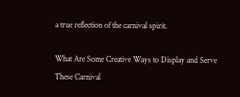a true reflection of the carnival spirit.

What Are Some Creative Ways to Display and Serve These Carnival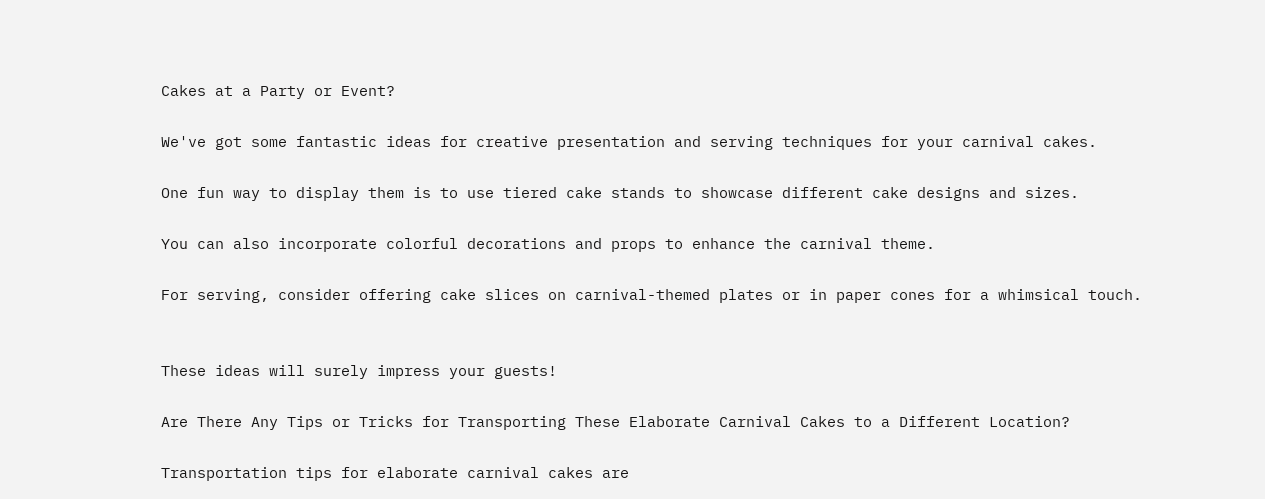Cakes at a Party or Event?

We've got some fantastic ideas for creative presentation and serving techniques for your carnival cakes.

One fun way to display them is to use tiered cake stands to showcase different cake designs and sizes.

You can also incorporate colorful decorations and props to enhance the carnival theme.

For serving, consider offering cake slices on carnival-themed plates or in paper cones for a whimsical touch.


These ideas will surely impress your guests!

Are There Any Tips or Tricks for Transporting These Elaborate Carnival Cakes to a Different Location?

Transportation tips for elaborate carnival cakes are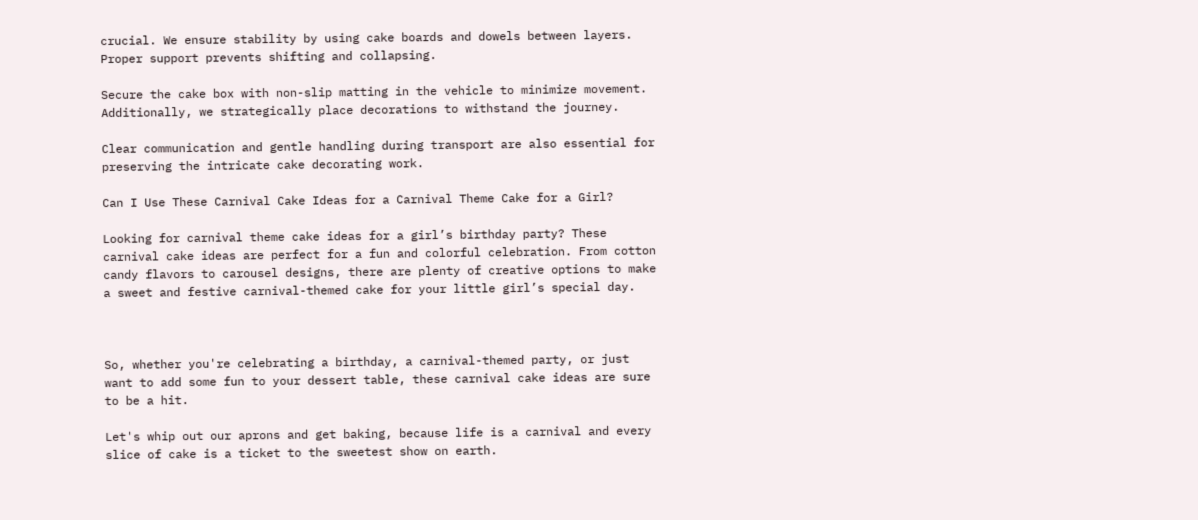crucial. We ensure stability by using cake boards and dowels between layers. Proper support prevents shifting and collapsing.

Secure the cake box with non-slip matting in the vehicle to minimize movement. Additionally, we strategically place decorations to withstand the journey.

Clear communication and gentle handling during transport are also essential for preserving the intricate cake decorating work.

Can I Use These Carnival Cake Ideas for a Carnival Theme Cake for a Girl?

Looking for carnival theme cake ideas for a girl’s birthday party? These carnival cake ideas are perfect for a fun and colorful celebration. From cotton candy flavors to carousel designs, there are plenty of creative options to make a sweet and festive carnival-themed cake for your little girl’s special day.



So, whether you're celebrating a birthday, a carnival-themed party, or just want to add some fun to your dessert table, these carnival cake ideas are sure to be a hit.

Let's whip out our aprons and get baking, because life is a carnival and every slice of cake is a ticket to the sweetest show on earth.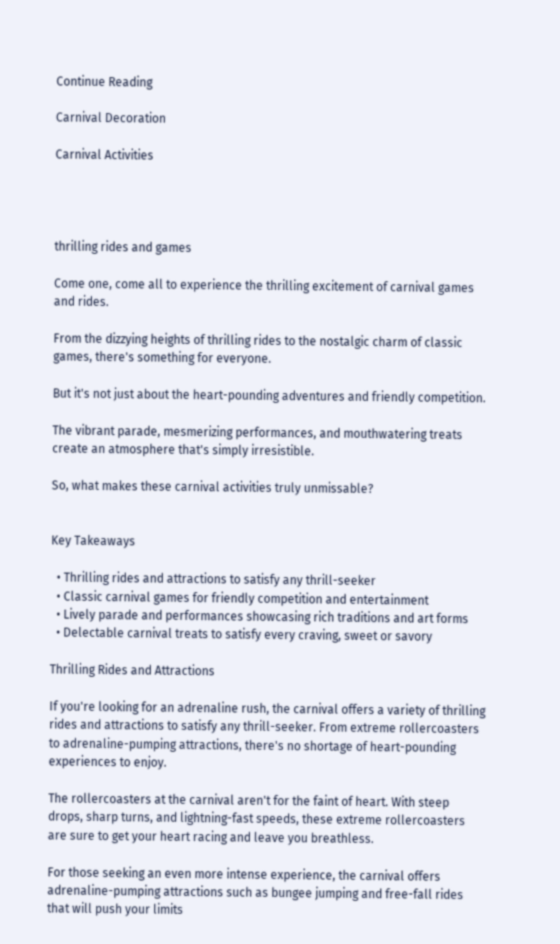Continue Reading

Carnival Decoration

Carnival Activities




thrilling rides and games

Come one, come all to experience the thrilling excitement of carnival games and rides.

From the dizzying heights of thrilling rides to the nostalgic charm of classic games, there's something for everyone.

But it's not just about the heart-pounding adventures and friendly competition.

The vibrant parade, mesmerizing performances, and mouthwatering treats create an atmosphere that's simply irresistible.

So, what makes these carnival activities truly unmissable?


Key Takeaways

  • Thrilling rides and attractions to satisfy any thrill-seeker
  • Classic carnival games for friendly competition and entertainment
  • Lively parade and performances showcasing rich traditions and art forms
  • Delectable carnival treats to satisfy every craving, sweet or savory

Thrilling Rides and Attractions

If you're looking for an adrenaline rush, the carnival offers a variety of thrilling rides and attractions to satisfy any thrill-seeker. From extreme rollercoasters to adrenaline-pumping attractions, there's no shortage of heart-pounding experiences to enjoy.

The rollercoasters at the carnival aren't for the faint of heart. With steep drops, sharp turns, and lightning-fast speeds, these extreme rollercoasters are sure to get your heart racing and leave you breathless.

For those seeking an even more intense experience, the carnival offers adrenaline-pumping attractions such as bungee jumping and free-fall rides that will push your limits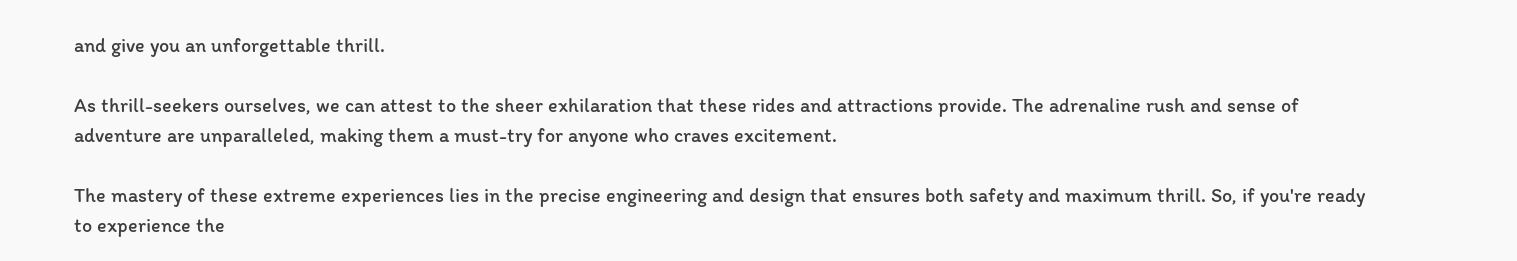and give you an unforgettable thrill.

As thrill-seekers ourselves, we can attest to the sheer exhilaration that these rides and attractions provide. The adrenaline rush and sense of adventure are unparalleled, making them a must-try for anyone who craves excitement.

The mastery of these extreme experiences lies in the precise engineering and design that ensures both safety and maximum thrill. So, if you're ready to experience the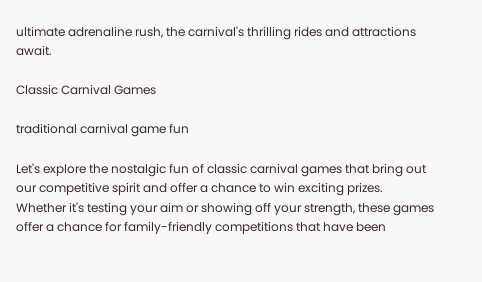ultimate adrenaline rush, the carnival's thrilling rides and attractions await.

Classic Carnival Games

traditional carnival game fun

Let's explore the nostalgic fun of classic carnival games that bring out our competitive spirit and offer a chance to win exciting prizes. Whether it's testing your aim or showing off your strength, these games offer a chance for family-friendly competitions that have been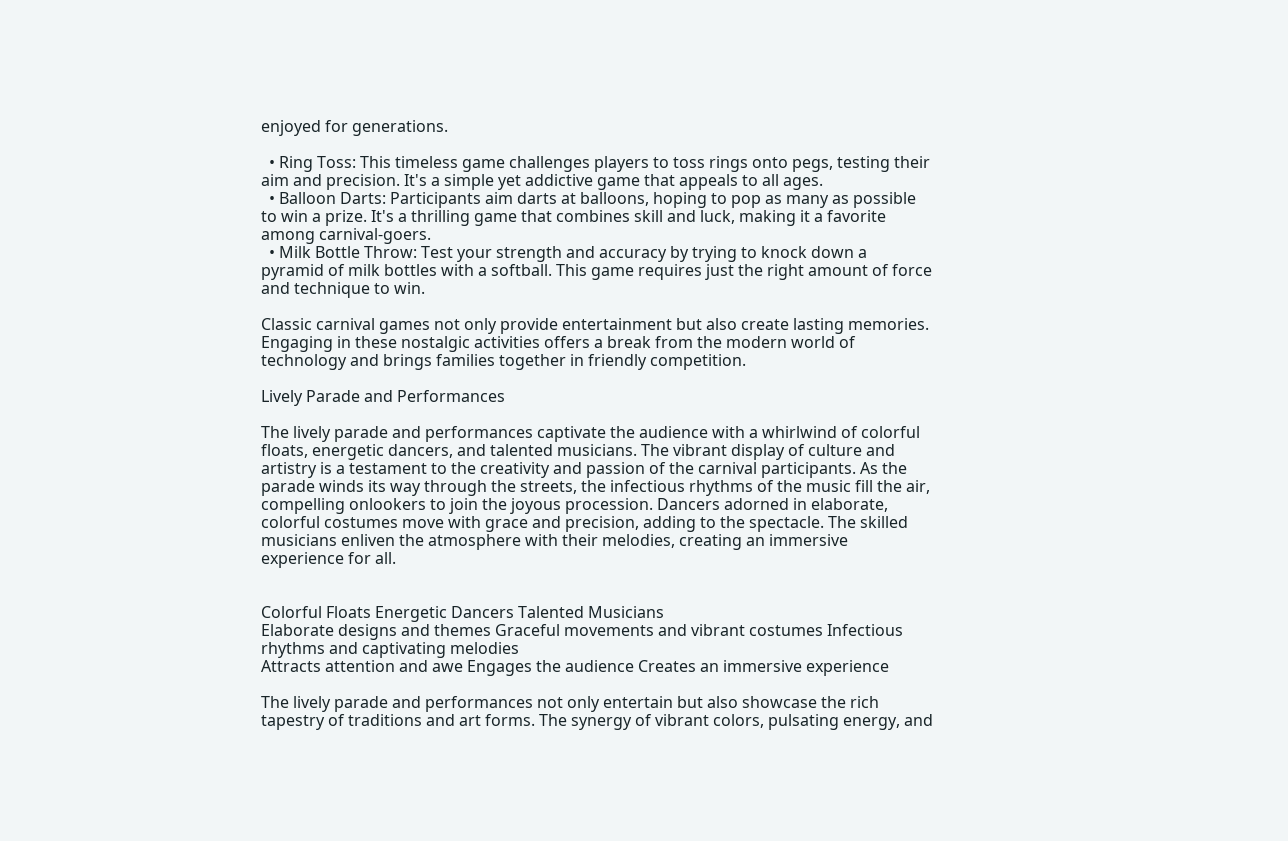enjoyed for generations.

  • Ring Toss: This timeless game challenges players to toss rings onto pegs, testing their aim and precision. It's a simple yet addictive game that appeals to all ages.
  • Balloon Darts: Participants aim darts at balloons, hoping to pop as many as possible to win a prize. It's a thrilling game that combines skill and luck, making it a favorite among carnival-goers.
  • Milk Bottle Throw: Test your strength and accuracy by trying to knock down a pyramid of milk bottles with a softball. This game requires just the right amount of force and technique to win.

Classic carnival games not only provide entertainment but also create lasting memories. Engaging in these nostalgic activities offers a break from the modern world of technology and brings families together in friendly competition.

Lively Parade and Performances

The lively parade and performances captivate the audience with a whirlwind of colorful floats, energetic dancers, and talented musicians. The vibrant display of culture and artistry is a testament to the creativity and passion of the carnival participants. As the parade winds its way through the streets, the infectious rhythms of the music fill the air, compelling onlookers to join the joyous procession. Dancers adorned in elaborate, colorful costumes move with grace and precision, adding to the spectacle. The skilled musicians enliven the atmosphere with their melodies, creating an immersive experience for all.


Colorful Floats Energetic Dancers Talented Musicians
Elaborate designs and themes Graceful movements and vibrant costumes Infectious rhythms and captivating melodies
Attracts attention and awe Engages the audience Creates an immersive experience

The lively parade and performances not only entertain but also showcase the rich tapestry of traditions and art forms. The synergy of vibrant colors, pulsating energy, and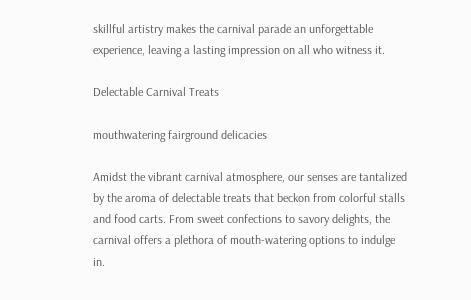skillful artistry makes the carnival parade an unforgettable experience, leaving a lasting impression on all who witness it.

Delectable Carnival Treats

mouthwatering fairground delicacies

Amidst the vibrant carnival atmosphere, our senses are tantalized by the aroma of delectable treats that beckon from colorful stalls and food carts. From sweet confections to savory delights, the carnival offers a plethora of mouth-watering options to indulge in.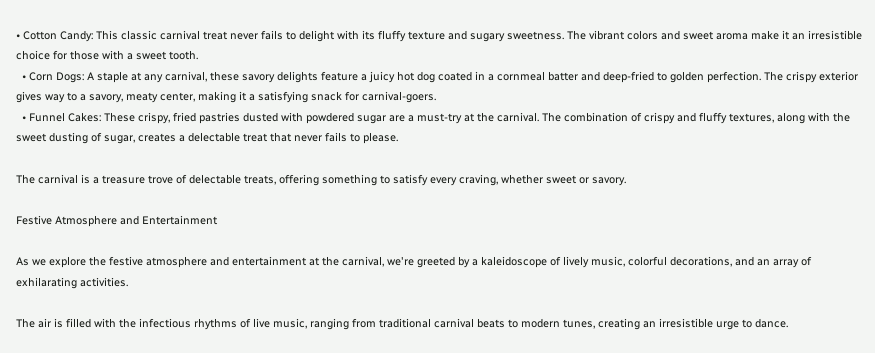• Cotton Candy: This classic carnival treat never fails to delight with its fluffy texture and sugary sweetness. The vibrant colors and sweet aroma make it an irresistible choice for those with a sweet tooth.
  • Corn Dogs: A staple at any carnival, these savory delights feature a juicy hot dog coated in a cornmeal batter and deep-fried to golden perfection. The crispy exterior gives way to a savory, meaty center, making it a satisfying snack for carnival-goers.
  • Funnel Cakes: These crispy, fried pastries dusted with powdered sugar are a must-try at the carnival. The combination of crispy and fluffy textures, along with the sweet dusting of sugar, creates a delectable treat that never fails to please.

The carnival is a treasure trove of delectable treats, offering something to satisfy every craving, whether sweet or savory.

Festive Atmosphere and Entertainment

As we explore the festive atmosphere and entertainment at the carnival, we're greeted by a kaleidoscope of lively music, colorful decorations, and an array of exhilarating activities.

The air is filled with the infectious rhythms of live music, ranging from traditional carnival beats to modern tunes, creating an irresistible urge to dance.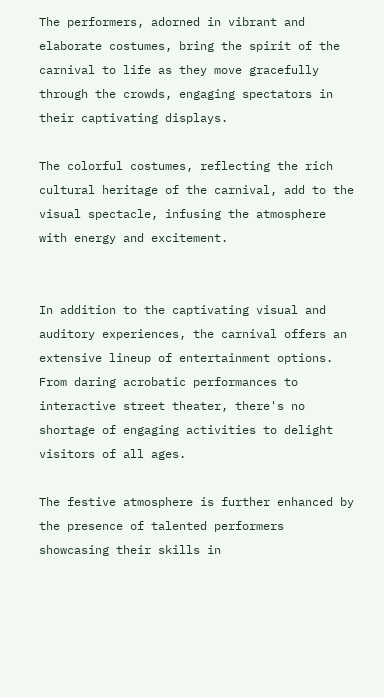The performers, adorned in vibrant and elaborate costumes, bring the spirit of the carnival to life as they move gracefully through the crowds, engaging spectators in their captivating displays.

The colorful costumes, reflecting the rich cultural heritage of the carnival, add to the visual spectacle, infusing the atmosphere with energy and excitement.


In addition to the captivating visual and auditory experiences, the carnival offers an extensive lineup of entertainment options. From daring acrobatic performances to interactive street theater, there's no shortage of engaging activities to delight visitors of all ages.

The festive atmosphere is further enhanced by the presence of talented performers showcasing their skills in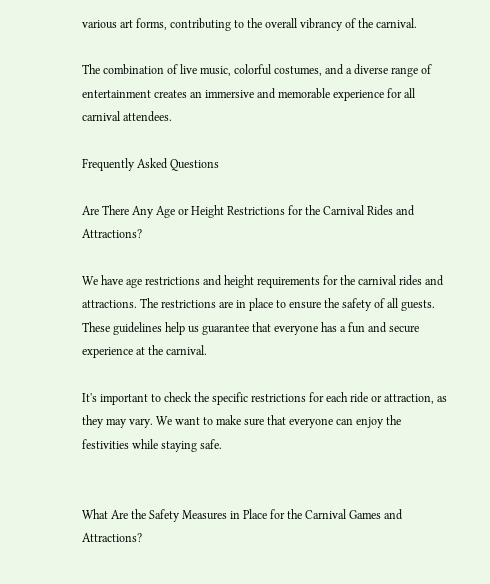various art forms, contributing to the overall vibrancy of the carnival.

The combination of live music, colorful costumes, and a diverse range of entertainment creates an immersive and memorable experience for all carnival attendees.

Frequently Asked Questions

Are There Any Age or Height Restrictions for the Carnival Rides and Attractions?

We have age restrictions and height requirements for the carnival rides and attractions. The restrictions are in place to ensure the safety of all guests. These guidelines help us guarantee that everyone has a fun and secure experience at the carnival.

It's important to check the specific restrictions for each ride or attraction, as they may vary. We want to make sure that everyone can enjoy the festivities while staying safe.


What Are the Safety Measures in Place for the Carnival Games and Attractions?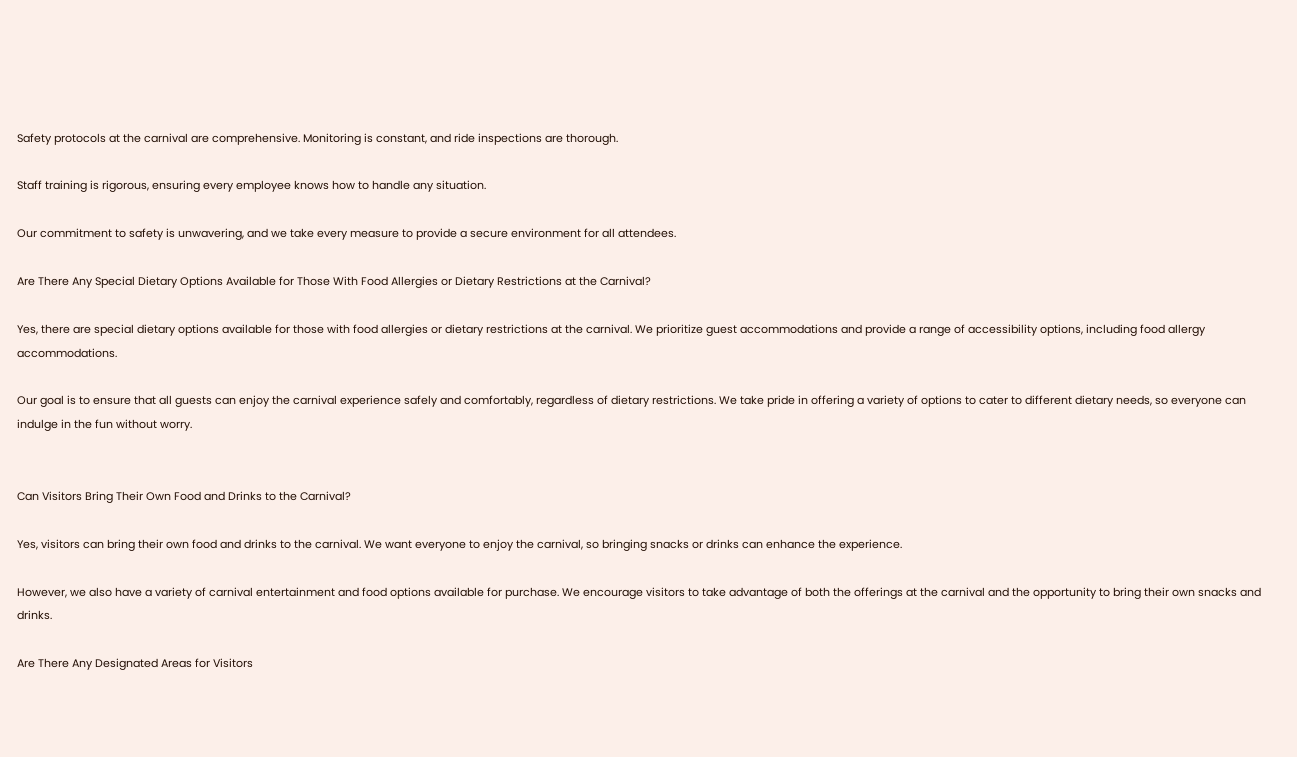Safety protocols at the carnival are comprehensive. Monitoring is constant, and ride inspections are thorough.

Staff training is rigorous, ensuring every employee knows how to handle any situation.

Our commitment to safety is unwavering, and we take every measure to provide a secure environment for all attendees.

Are There Any Special Dietary Options Available for Those With Food Allergies or Dietary Restrictions at the Carnival?

Yes, there are special dietary options available for those with food allergies or dietary restrictions at the carnival. We prioritize guest accommodations and provide a range of accessibility options, including food allergy accommodations.

Our goal is to ensure that all guests can enjoy the carnival experience safely and comfortably, regardless of dietary restrictions. We take pride in offering a variety of options to cater to different dietary needs, so everyone can indulge in the fun without worry.


Can Visitors Bring Their Own Food and Drinks to the Carnival?

Yes, visitors can bring their own food and drinks to the carnival. We want everyone to enjoy the carnival, so bringing snacks or drinks can enhance the experience.

However, we also have a variety of carnival entertainment and food options available for purchase. We encourage visitors to take advantage of both the offerings at the carnival and the opportunity to bring their own snacks and drinks.

Are There Any Designated Areas for Visitors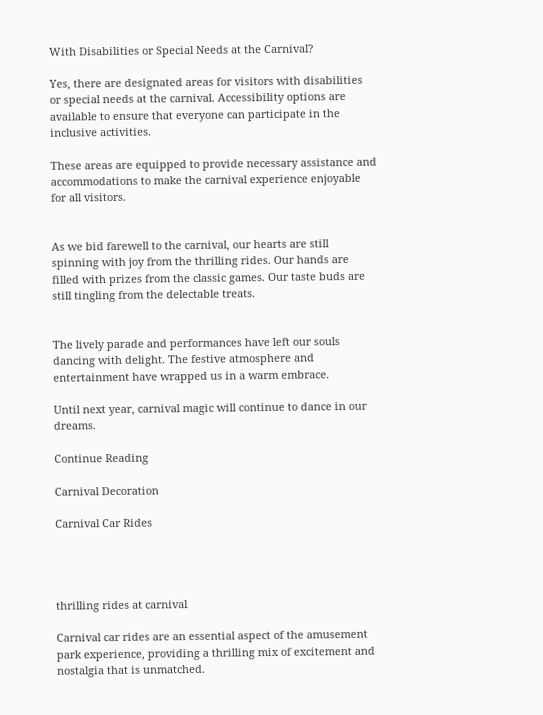With Disabilities or Special Needs at the Carnival?

Yes, there are designated areas for visitors with disabilities or special needs at the carnival. Accessibility options are available to ensure that everyone can participate in the inclusive activities.

These areas are equipped to provide necessary assistance and accommodations to make the carnival experience enjoyable for all visitors.


As we bid farewell to the carnival, our hearts are still spinning with joy from the thrilling rides. Our hands are filled with prizes from the classic games. Our taste buds are still tingling from the delectable treats.


The lively parade and performances have left our souls dancing with delight. The festive atmosphere and entertainment have wrapped us in a warm embrace.

Until next year, carnival magic will continue to dance in our dreams.

Continue Reading

Carnival Decoration

Carnival Car Rides




thrilling rides at carnival

Carnival car rides are an essential aspect of the amusement park experience, providing a thrilling mix of excitement and nostalgia that is unmatched.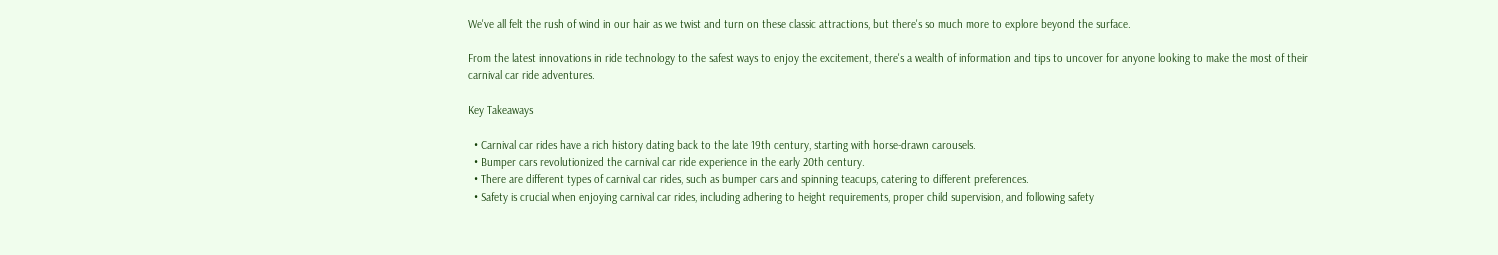We've all felt the rush of wind in our hair as we twist and turn on these classic attractions, but there's so much more to explore beyond the surface.

From the latest innovations in ride technology to the safest ways to enjoy the excitement, there's a wealth of information and tips to uncover for anyone looking to make the most of their carnival car ride adventures.

Key Takeaways

  • Carnival car rides have a rich history dating back to the late 19th century, starting with horse-drawn carousels.
  • Bumper cars revolutionized the carnival car ride experience in the early 20th century.
  • There are different types of carnival car rides, such as bumper cars and spinning teacups, catering to different preferences.
  • Safety is crucial when enjoying carnival car rides, including adhering to height requirements, proper child supervision, and following safety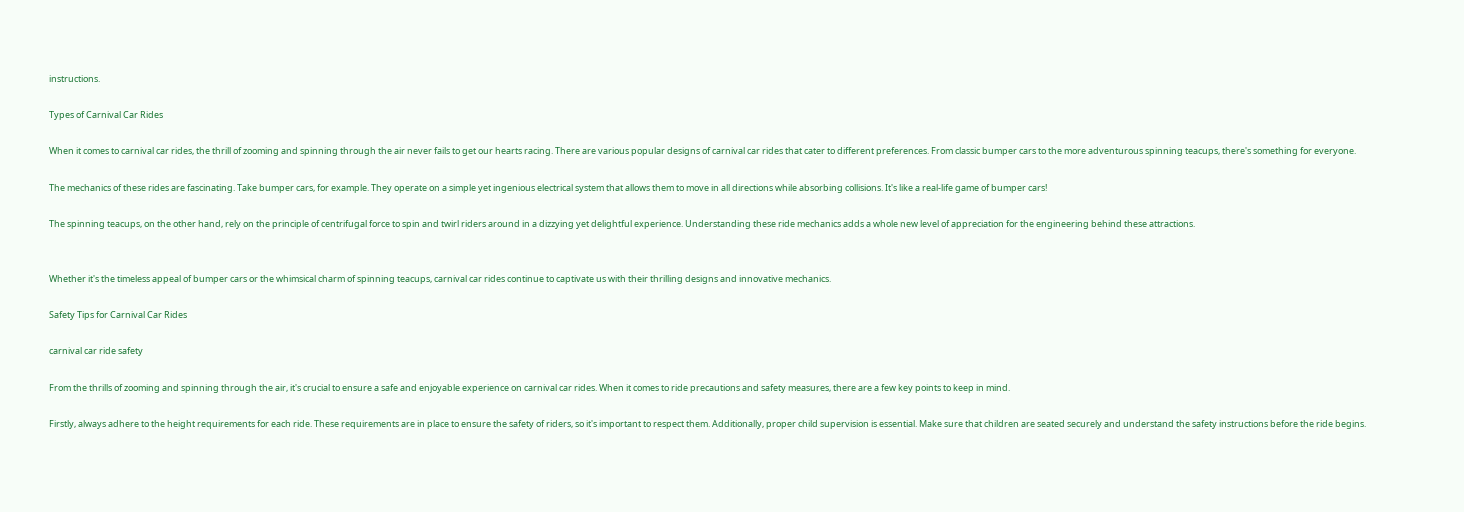instructions.

Types of Carnival Car Rides

When it comes to carnival car rides, the thrill of zooming and spinning through the air never fails to get our hearts racing. There are various popular designs of carnival car rides that cater to different preferences. From classic bumper cars to the more adventurous spinning teacups, there's something for everyone.

The mechanics of these rides are fascinating. Take bumper cars, for example. They operate on a simple yet ingenious electrical system that allows them to move in all directions while absorbing collisions. It's like a real-life game of bumper cars!

The spinning teacups, on the other hand, rely on the principle of centrifugal force to spin and twirl riders around in a dizzying yet delightful experience. Understanding these ride mechanics adds a whole new level of appreciation for the engineering behind these attractions.


Whether it's the timeless appeal of bumper cars or the whimsical charm of spinning teacups, carnival car rides continue to captivate us with their thrilling designs and innovative mechanics.

Safety Tips for Carnival Car Rides

carnival car ride safety

From the thrills of zooming and spinning through the air, it's crucial to ensure a safe and enjoyable experience on carnival car rides. When it comes to ride precautions and safety measures, there are a few key points to keep in mind.

Firstly, always adhere to the height requirements for each ride. These requirements are in place to ensure the safety of riders, so it's important to respect them. Additionally, proper child supervision is essential. Make sure that children are seated securely and understand the safety instructions before the ride begins.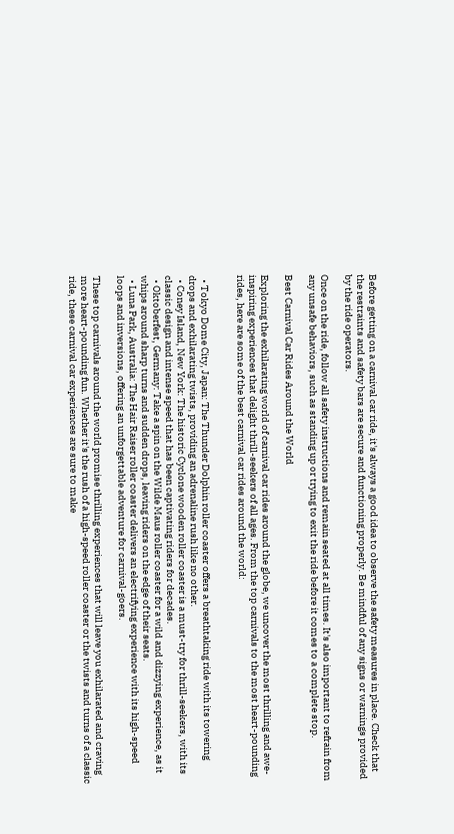Before getting on a carnival car ride, it's always a good idea to observe the safety measures in place. Check that the restraints and safety bars are secure and functioning properly. Be mindful of any signs or warnings provided by the ride operators.

Once on the ride, follow all safety instructions and remain seated at all times. It's also important to refrain from any unsafe behaviors, such as standing up or trying to exit the ride before it comes to a complete stop.

Best Carnival Car Rides Around the World

Exploring the exhilarating world of carnival car rides around the globe, we uncover the most thrilling and awe-inspiring experiences that delight thrill-seekers of all ages. From the top carnivals to the most heart-pounding rides, here are some of the best carnival car rides around the world:


  • Tokyo Dome City, Japan: The Thunder Dolphin roller coaster offers a breathtaking ride with its towering drops and exhilarating twists, providing an adrenaline rush like no other.
  • Coney Island, New York: The historic Cyclone wooden roller coaster is a must-try for thrill-seekers, with its classic design and intense speed that has been captivating riders for decades.
  • Oktoberfest, Germany: Take a spin on the Wilde Maus roller coaster for a wild and dizzying experience, as it whips around sharp turns and sudden drops, leaving riders on the edge of their seats.
  • Luna Park, Australia: The Hair Raiser roller coaster delivers an electrifying experience with its high-speed loops and inversions, offering an unforgettable adventure for carnival-goers.

These top carnivals around the world promise thrilling experiences that will leave you exhilarated and craving more heart-pounding fun. Whether it's the rush of a high-speed roller coaster or the twists and turns of a classic ride, these carnival car experiences are sure to make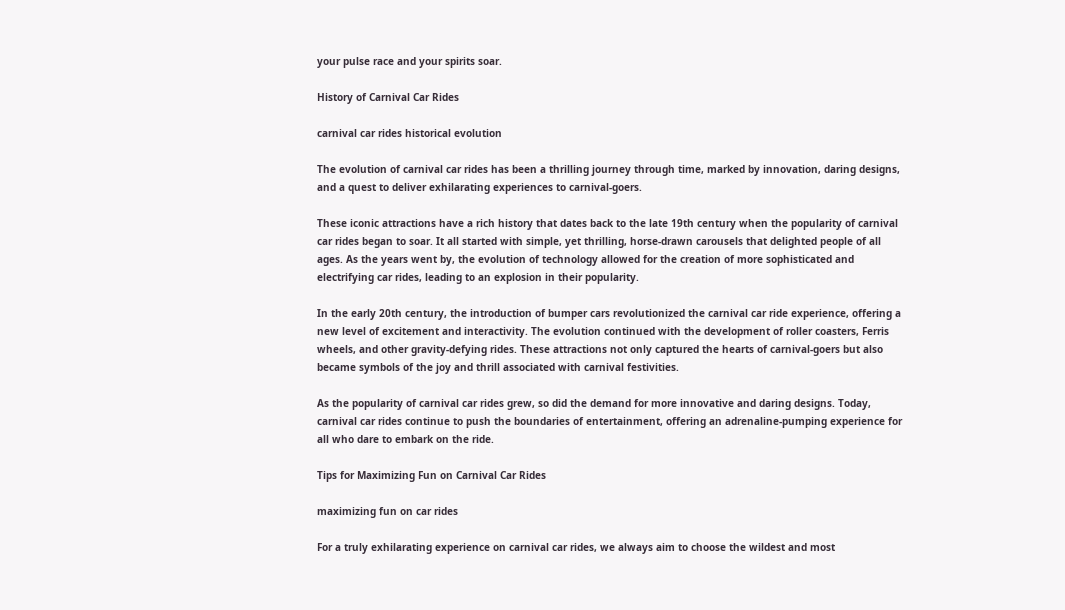your pulse race and your spirits soar.

History of Carnival Car Rides

carnival car rides historical evolution

The evolution of carnival car rides has been a thrilling journey through time, marked by innovation, daring designs, and a quest to deliver exhilarating experiences to carnival-goers.

These iconic attractions have a rich history that dates back to the late 19th century when the popularity of carnival car rides began to soar. It all started with simple, yet thrilling, horse-drawn carousels that delighted people of all ages. As the years went by, the evolution of technology allowed for the creation of more sophisticated and electrifying car rides, leading to an explosion in their popularity.

In the early 20th century, the introduction of bumper cars revolutionized the carnival car ride experience, offering a new level of excitement and interactivity. The evolution continued with the development of roller coasters, Ferris wheels, and other gravity-defying rides. These attractions not only captured the hearts of carnival-goers but also became symbols of the joy and thrill associated with carnival festivities.

As the popularity of carnival car rides grew, so did the demand for more innovative and daring designs. Today, carnival car rides continue to push the boundaries of entertainment, offering an adrenaline-pumping experience for all who dare to embark on the ride.

Tips for Maximizing Fun on Carnival Car Rides

maximizing fun on car rides

For a truly exhilarating experience on carnival car rides, we always aim to choose the wildest and most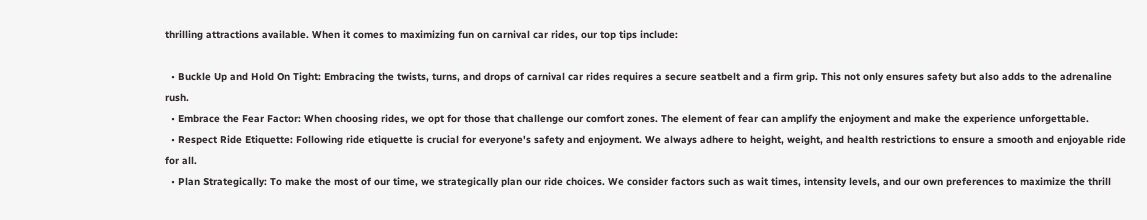thrilling attractions available. When it comes to maximizing fun on carnival car rides, our top tips include:

  • Buckle Up and Hold On Tight: Embracing the twists, turns, and drops of carnival car rides requires a secure seatbelt and a firm grip. This not only ensures safety but also adds to the adrenaline rush.
  • Embrace the Fear Factor: When choosing rides, we opt for those that challenge our comfort zones. The element of fear can amplify the enjoyment and make the experience unforgettable.
  • Respect Ride Etiquette: Following ride etiquette is crucial for everyone's safety and enjoyment. We always adhere to height, weight, and health restrictions to ensure a smooth and enjoyable ride for all.
  • Plan Strategically: To make the most of our time, we strategically plan our ride choices. We consider factors such as wait times, intensity levels, and our own preferences to maximize the thrill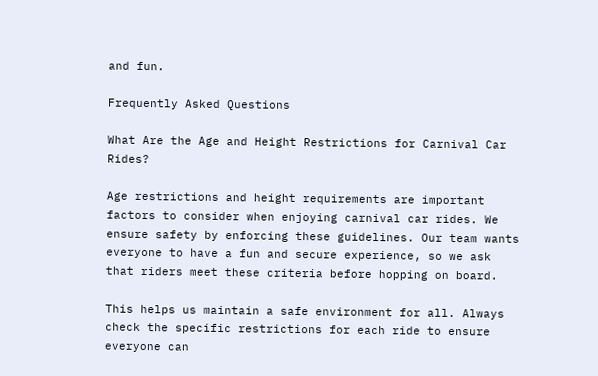and fun.

Frequently Asked Questions

What Are the Age and Height Restrictions for Carnival Car Rides?

Age restrictions and height requirements are important factors to consider when enjoying carnival car rides. We ensure safety by enforcing these guidelines. Our team wants everyone to have a fun and secure experience, so we ask that riders meet these criteria before hopping on board.

This helps us maintain a safe environment for all. Always check the specific restrictions for each ride to ensure everyone can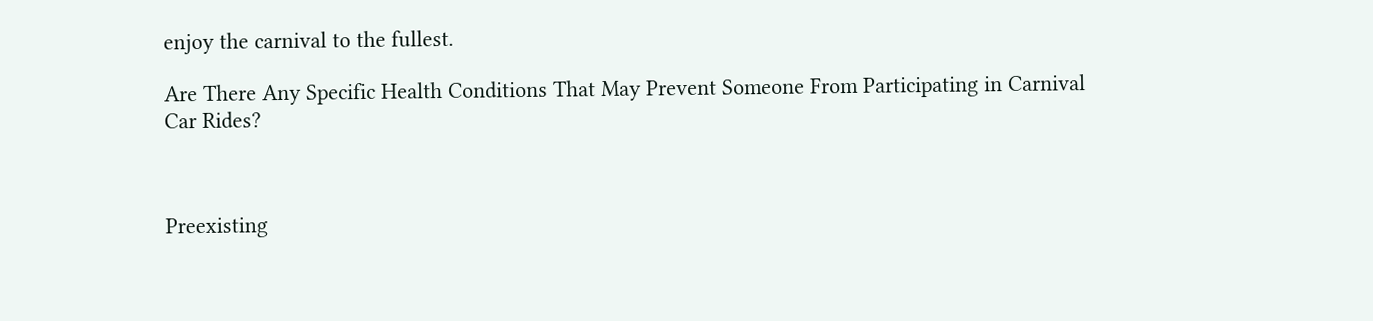enjoy the carnival to the fullest.

Are There Any Specific Health Conditions That May Prevent Someone From Participating in Carnival Car Rides?



Preexisting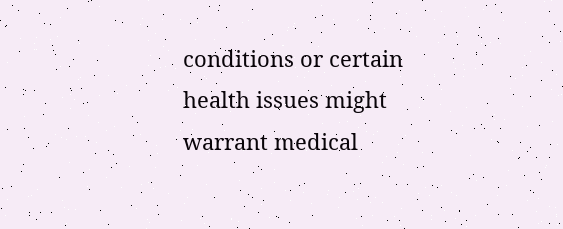conditions or certain health issues might warrant medical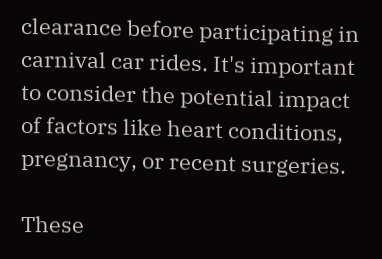clearance before participating in carnival car rides. It's important to consider the potential impact of factors like heart conditions, pregnancy, or recent surgeries.

These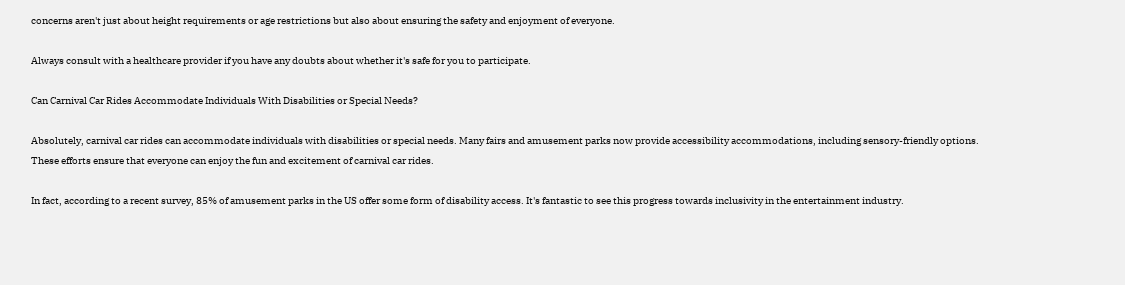concerns aren't just about height requirements or age restrictions but also about ensuring the safety and enjoyment of everyone.

Always consult with a healthcare provider if you have any doubts about whether it's safe for you to participate.

Can Carnival Car Rides Accommodate Individuals With Disabilities or Special Needs?

Absolutely, carnival car rides can accommodate individuals with disabilities or special needs. Many fairs and amusement parks now provide accessibility accommodations, including sensory-friendly options. These efforts ensure that everyone can enjoy the fun and excitement of carnival car rides.

In fact, according to a recent survey, 85% of amusement parks in the US offer some form of disability access. It's fantastic to see this progress towards inclusivity in the entertainment industry.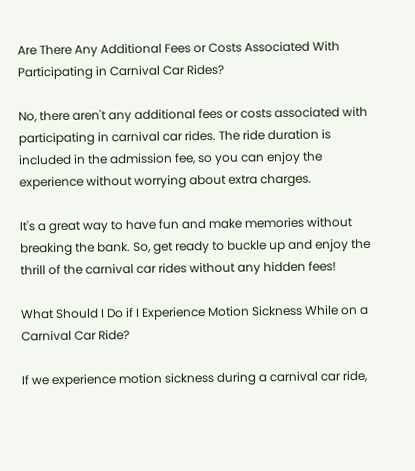Are There Any Additional Fees or Costs Associated With Participating in Carnival Car Rides?

No, there aren't any additional fees or costs associated with participating in carnival car rides. The ride duration is included in the admission fee, so you can enjoy the experience without worrying about extra charges.

It's a great way to have fun and make memories without breaking the bank. So, get ready to buckle up and enjoy the thrill of the carnival car rides without any hidden fees!

What Should I Do if I Experience Motion Sickness While on a Carnival Car Ride?

If we experience motion sickness during a carnival car ride,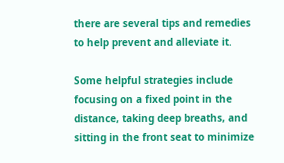there are several tips and remedies to help prevent and alleviate it.

Some helpful strategies include focusing on a fixed point in the distance, taking deep breaths, and sitting in the front seat to minimize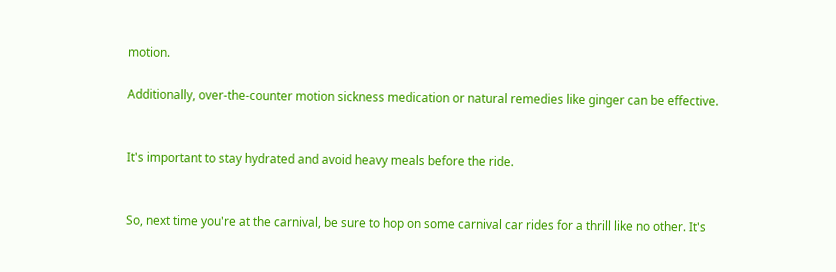motion.

Additionally, over-the-counter motion sickness medication or natural remedies like ginger can be effective.


It's important to stay hydrated and avoid heavy meals before the ride.


So, next time you're at the carnival, be sure to hop on some carnival car rides for a thrill like no other. It's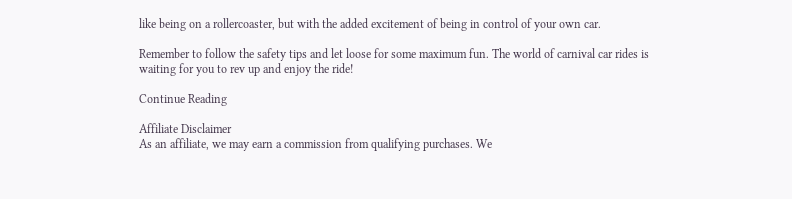like being on a rollercoaster, but with the added excitement of being in control of your own car.

Remember to follow the safety tips and let loose for some maximum fun. The world of carnival car rides is waiting for you to rev up and enjoy the ride!

Continue Reading

Affiliate Disclaimer
As an affiliate, we may earn a commission from qualifying purchases. We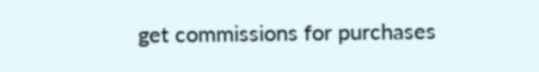get commissions for purchases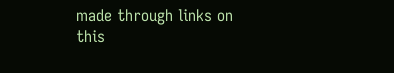made through links on this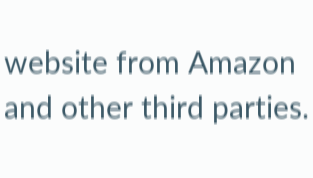website from Amazon and other third parties.